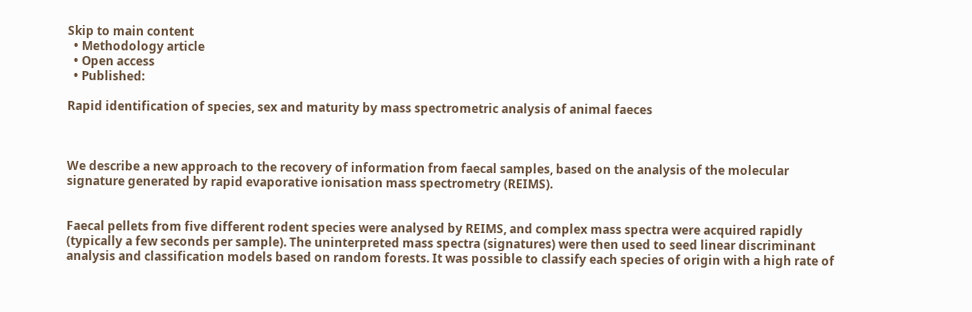Skip to main content
  • Methodology article
  • Open access
  • Published:

Rapid identification of species, sex and maturity by mass spectrometric analysis of animal faeces



We describe a new approach to the recovery of information from faecal samples, based on the analysis of the molecular signature generated by rapid evaporative ionisation mass spectrometry (REIMS).


Faecal pellets from five different rodent species were analysed by REIMS, and complex mass spectra were acquired rapidly (typically a few seconds per sample). The uninterpreted mass spectra (signatures) were then used to seed linear discriminant analysis and classification models based on random forests. It was possible to classify each species of origin with a high rate of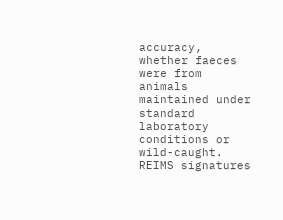accuracy, whether faeces were from animals maintained under standard laboratory conditions or wild-caught. REIMS signatures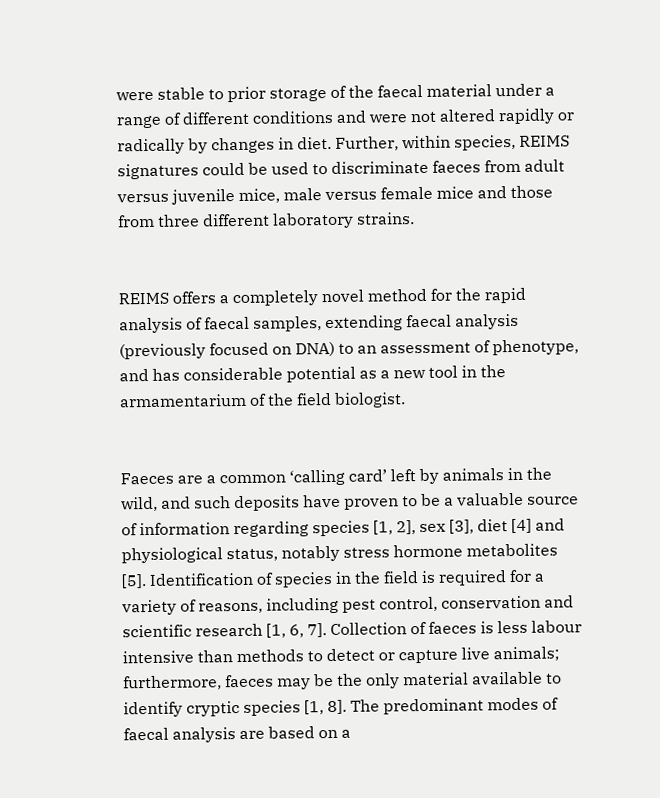were stable to prior storage of the faecal material under a range of different conditions and were not altered rapidly or radically by changes in diet. Further, within species, REIMS signatures could be used to discriminate faeces from adult versus juvenile mice, male versus female mice and those from three different laboratory strains.


REIMS offers a completely novel method for the rapid analysis of faecal samples, extending faecal analysis (previously focused on DNA) to an assessment of phenotype, and has considerable potential as a new tool in the armamentarium of the field biologist.


Faeces are a common ‘calling card’ left by animals in the wild, and such deposits have proven to be a valuable source of information regarding species [1, 2], sex [3], diet [4] and physiological status, notably stress hormone metabolites [5]. Identification of species in the field is required for a variety of reasons, including pest control, conservation and scientific research [1, 6, 7]. Collection of faeces is less labour intensive than methods to detect or capture live animals; furthermore, faeces may be the only material available to identify cryptic species [1, 8]. The predominant modes of faecal analysis are based on a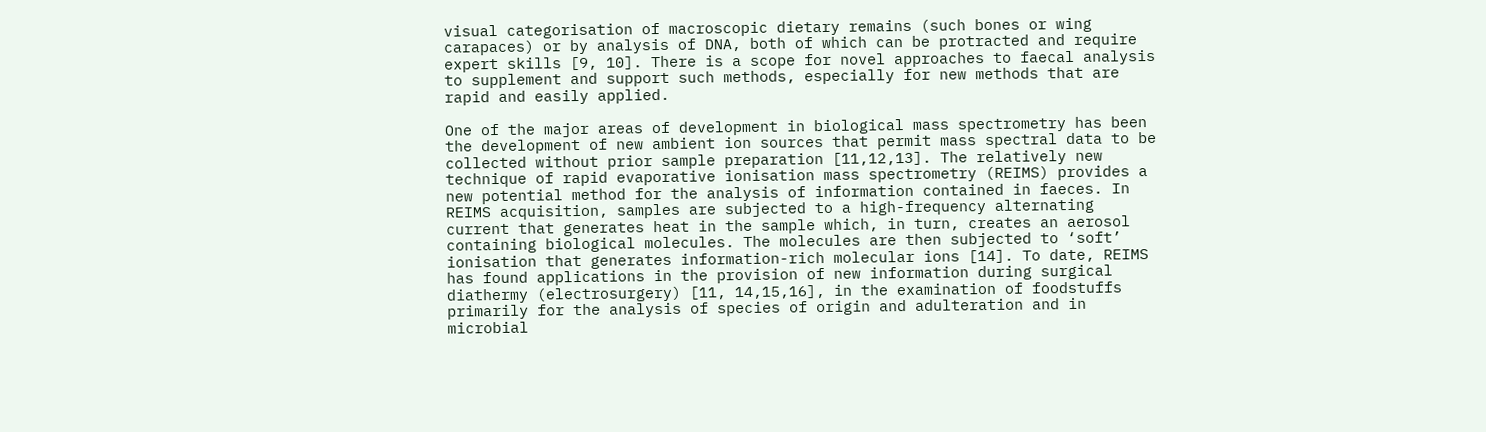visual categorisation of macroscopic dietary remains (such bones or wing carapaces) or by analysis of DNA, both of which can be protracted and require expert skills [9, 10]. There is a scope for novel approaches to faecal analysis to supplement and support such methods, especially for new methods that are rapid and easily applied.

One of the major areas of development in biological mass spectrometry has been the development of new ambient ion sources that permit mass spectral data to be collected without prior sample preparation [11,12,13]. The relatively new technique of rapid evaporative ionisation mass spectrometry (REIMS) provides a new potential method for the analysis of information contained in faeces. In REIMS acquisition, samples are subjected to a high-frequency alternating current that generates heat in the sample which, in turn, creates an aerosol containing biological molecules. The molecules are then subjected to ‘soft’ ionisation that generates information-rich molecular ions [14]. To date, REIMS has found applications in the provision of new information during surgical diathermy (electrosurgery) [11, 14,15,16], in the examination of foodstuffs primarily for the analysis of species of origin and adulteration and in microbial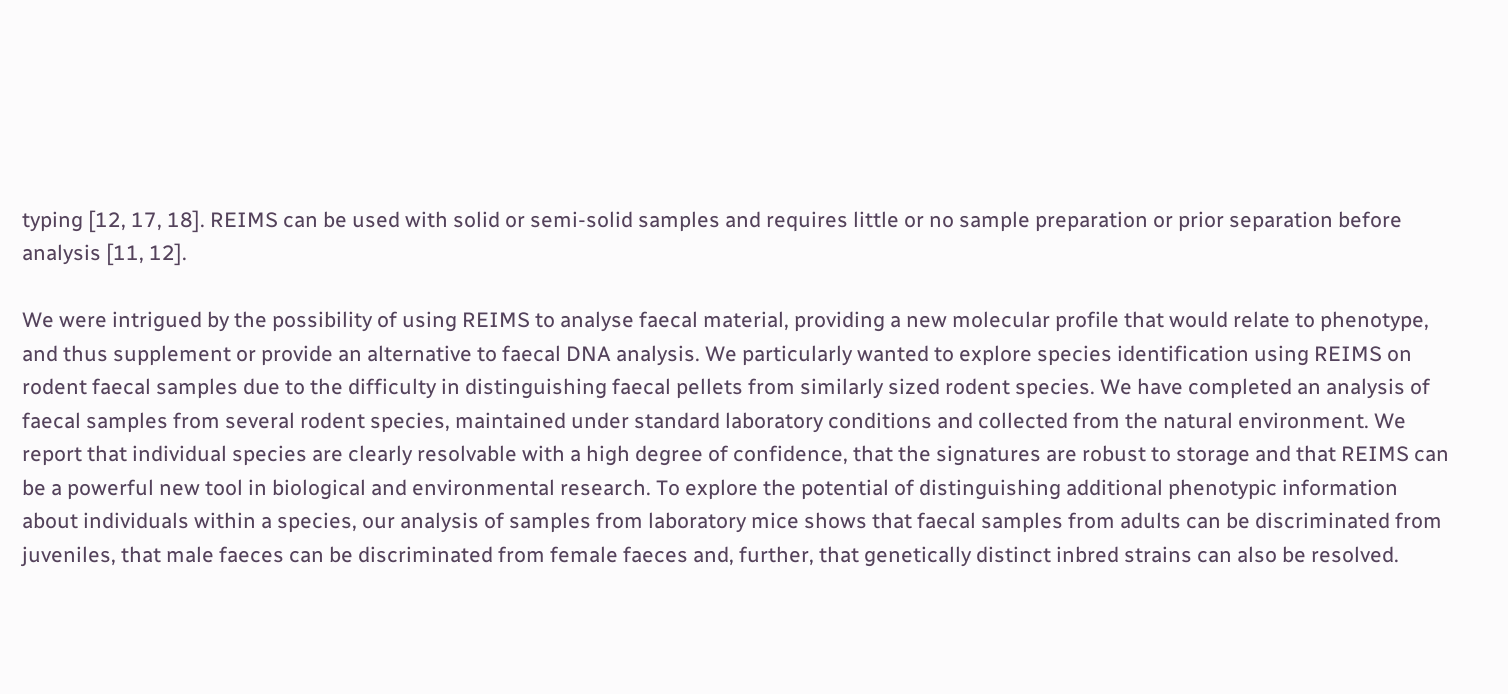typing [12, 17, 18]. REIMS can be used with solid or semi-solid samples and requires little or no sample preparation or prior separation before analysis [11, 12].

We were intrigued by the possibility of using REIMS to analyse faecal material, providing a new molecular profile that would relate to phenotype, and thus supplement or provide an alternative to faecal DNA analysis. We particularly wanted to explore species identification using REIMS on rodent faecal samples due to the difficulty in distinguishing faecal pellets from similarly sized rodent species. We have completed an analysis of faecal samples from several rodent species, maintained under standard laboratory conditions and collected from the natural environment. We report that individual species are clearly resolvable with a high degree of confidence, that the signatures are robust to storage and that REIMS can be a powerful new tool in biological and environmental research. To explore the potential of distinguishing additional phenotypic information about individuals within a species, our analysis of samples from laboratory mice shows that faecal samples from adults can be discriminated from juveniles, that male faeces can be discriminated from female faeces and, further, that genetically distinct inbred strains can also be resolved.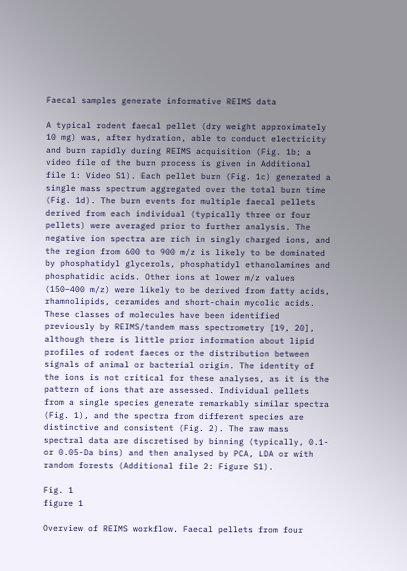Faecal samples generate informative REIMS data

A typical rodent faecal pellet (dry weight approximately 10 mg) was, after hydration, able to conduct electricity and burn rapidly during REIMS acquisition (Fig. 1b; a video file of the burn process is given in Additional file 1: Video S1). Each pellet burn (Fig. 1c) generated a single mass spectrum aggregated over the total burn time (Fig. 1d). The burn events for multiple faecal pellets derived from each individual (typically three or four pellets) were averaged prior to further analysis. The negative ion spectra are rich in singly charged ions, and the region from 600 to 900 m/z is likely to be dominated by phosphatidyl glycerols, phosphatidyl ethanolamines and phosphatidic acids. Other ions at lower m/z values (150–400 m/z) were likely to be derived from fatty acids, rhamnolipids, ceramides and short-chain mycolic acids. These classes of molecules have been identified previously by REIMS/tandem mass spectrometry [19, 20], although there is little prior information about lipid profiles of rodent faeces or the distribution between signals of animal or bacterial origin. The identity of the ions is not critical for these analyses, as it is the pattern of ions that are assessed. Individual pellets from a single species generate remarkably similar spectra (Fig. 1), and the spectra from different species are distinctive and consistent (Fig. 2). The raw mass spectral data are discretised by binning (typically, 0.1- or 0.05-Da bins) and then analysed by PCA, LDA or with random forests (Additional file 2: Figure S1).

Fig. 1
figure 1

Overview of REIMS workflow. Faecal pellets from four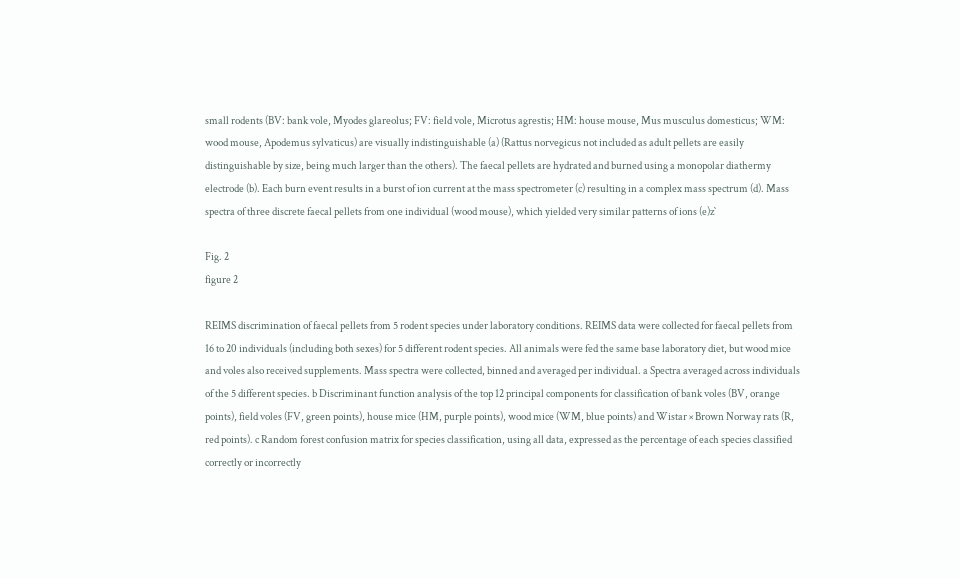small rodents (BV: bank vole, Myodes glareolus; FV: field vole, Microtus agrestis; HM: house mouse, Mus musculus domesticus; WM: wood mouse, Apodemus sylvaticus) are visually indistinguishable (a) (Rattus norvegicus not included as adult pellets are easily distinguishable by size, being much larger than the others). The faecal pellets are hydrated and burned using a monopolar diathermy electrode (b). Each burn event results in a burst of ion current at the mass spectrometer (c) resulting in a complex mass spectrum (d). Mass spectra of three discrete faecal pellets from one individual (wood mouse), which yielded very similar patterns of ions (e)z`

Fig. 2
figure 2

REIMS discrimination of faecal pellets from 5 rodent species under laboratory conditions. REIMS data were collected for faecal pellets from 16 to 20 individuals (including both sexes) for 5 different rodent species. All animals were fed the same base laboratory diet, but wood mice and voles also received supplements. Mass spectra were collected, binned and averaged per individual. a Spectra averaged across individuals of the 5 different species. b Discriminant function analysis of the top 12 principal components for classification of bank voles (BV, orange points), field voles (FV, green points), house mice (HM, purple points), wood mice (WM, blue points) and Wistar × Brown Norway rats (R, red points). c Random forest confusion matrix for species classification, using all data, expressed as the percentage of each species classified correctly or incorrectly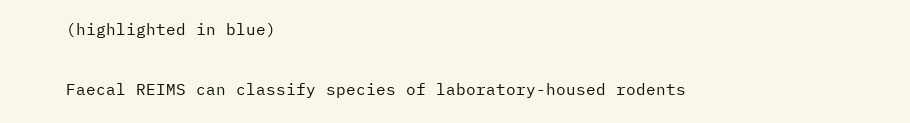(highlighted in blue)

Faecal REIMS can classify species of laboratory-housed rodents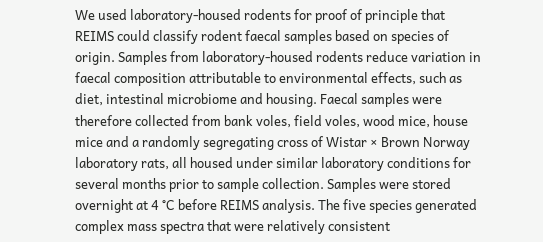We used laboratory-housed rodents for proof of principle that REIMS could classify rodent faecal samples based on species of origin. Samples from laboratory-housed rodents reduce variation in faecal composition attributable to environmental effects, such as diet, intestinal microbiome and housing. Faecal samples were therefore collected from bank voles, field voles, wood mice, house mice and a randomly segregating cross of Wistar × Brown Norway laboratory rats, all housed under similar laboratory conditions for several months prior to sample collection. Samples were stored overnight at 4 °C before REIMS analysis. The five species generated complex mass spectra that were relatively consistent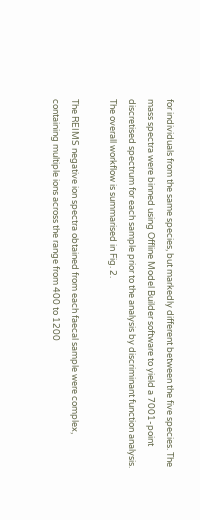for individuals from the same species, but markedly different between the five species. The mass spectra were binned using Offline Model Builder software to yield a 7001-point discretised spectrum for each sample prior to the analysis by discriminant function analysis. The overall workflow is summarised in Fig. 2.

The REIMS negative ion spectra obtained from each faecal sample were complex, containing multiple ions across the range from 400 to 1200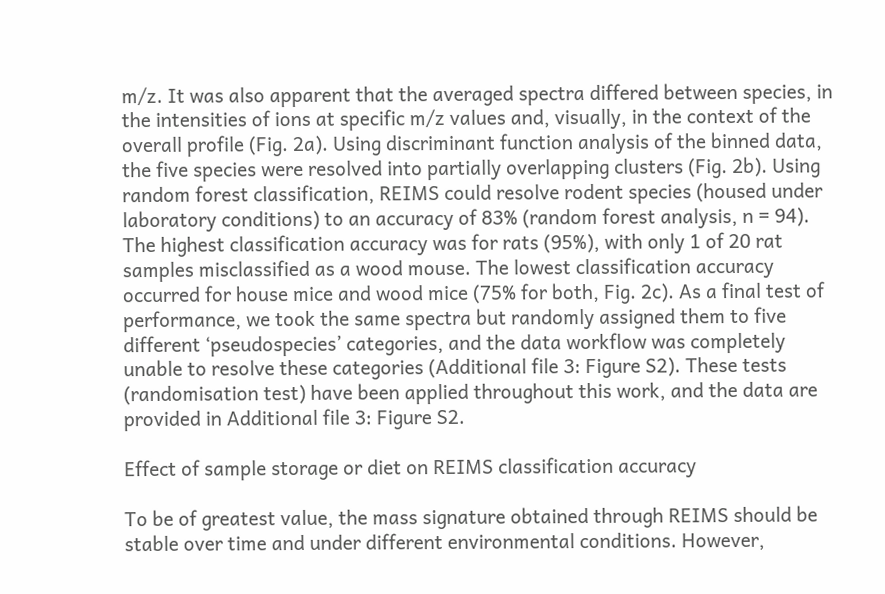m/z. It was also apparent that the averaged spectra differed between species, in the intensities of ions at specific m/z values and, visually, in the context of the overall profile (Fig. 2a). Using discriminant function analysis of the binned data, the five species were resolved into partially overlapping clusters (Fig. 2b). Using random forest classification, REIMS could resolve rodent species (housed under laboratory conditions) to an accuracy of 83% (random forest analysis, n = 94). The highest classification accuracy was for rats (95%), with only 1 of 20 rat samples misclassified as a wood mouse. The lowest classification accuracy occurred for house mice and wood mice (75% for both, Fig. 2c). As a final test of performance, we took the same spectra but randomly assigned them to five different ‘pseudospecies’ categories, and the data workflow was completely unable to resolve these categories (Additional file 3: Figure S2). These tests (randomisation test) have been applied throughout this work, and the data are provided in Additional file 3: Figure S2.

Effect of sample storage or diet on REIMS classification accuracy

To be of greatest value, the mass signature obtained through REIMS should be stable over time and under different environmental conditions. However,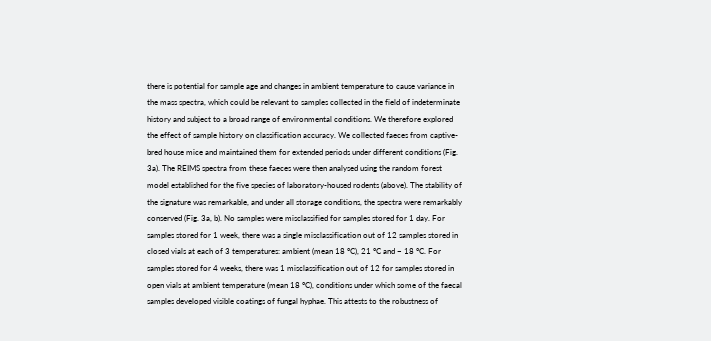there is potential for sample age and changes in ambient temperature to cause variance in the mass spectra, which could be relevant to samples collected in the field of indeterminate history and subject to a broad range of environmental conditions. We therefore explored the effect of sample history on classification accuracy. We collected faeces from captive-bred house mice and maintained them for extended periods under different conditions (Fig. 3a). The REIMS spectra from these faeces were then analysed using the random forest model established for the five species of laboratory-housed rodents (above). The stability of the signature was remarkable, and under all storage conditions, the spectra were remarkably conserved (Fig. 3a, b). No samples were misclassified for samples stored for 1 day. For samples stored for 1 week, there was a single misclassification out of 12 samples stored in closed vials at each of 3 temperatures: ambient (mean 18 °C), 21 °C and − 18 °C. For samples stored for 4 weeks, there was 1 misclassification out of 12 for samples stored in open vials at ambient temperature (mean 18 °C), conditions under which some of the faecal samples developed visible coatings of fungal hyphae. This attests to the robustness of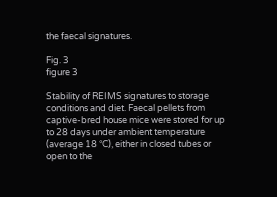the faecal signatures.

Fig. 3
figure 3

Stability of REIMS signatures to storage conditions and diet. Faecal pellets from captive-bred house mice were stored for up to 28 days under ambient temperature (average 18 °C), either in closed tubes or open to the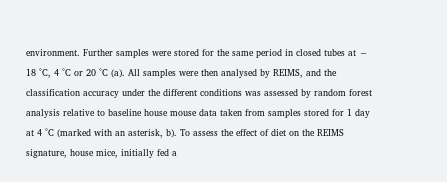environment. Further samples were stored for the same period in closed tubes at − 18 °C, 4 °C or 20 °C (a). All samples were then analysed by REIMS, and the classification accuracy under the different conditions was assessed by random forest analysis relative to baseline house mouse data taken from samples stored for 1 day at 4 °C (marked with an asterisk, b). To assess the effect of diet on the REIMS signature, house mice, initially fed a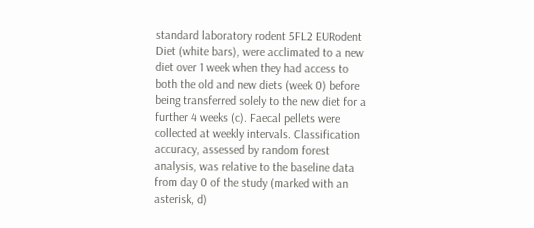standard laboratory rodent 5FL2 EURodent Diet (white bars), were acclimated to a new diet over 1 week when they had access to both the old and new diets (week 0) before being transferred solely to the new diet for a further 4 weeks (c). Faecal pellets were collected at weekly intervals. Classification accuracy, assessed by random forest analysis, was relative to the baseline data from day 0 of the study (marked with an asterisk, d)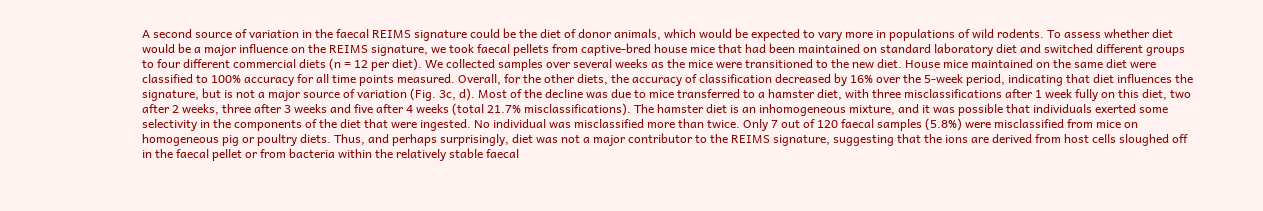A second source of variation in the faecal REIMS signature could be the diet of donor animals, which would be expected to vary more in populations of wild rodents. To assess whether diet would be a major influence on the REIMS signature, we took faecal pellets from captive-bred house mice that had been maintained on standard laboratory diet and switched different groups to four different commercial diets (n = 12 per diet). We collected samples over several weeks as the mice were transitioned to the new diet. House mice maintained on the same diet were classified to 100% accuracy for all time points measured. Overall, for the other diets, the accuracy of classification decreased by 16% over the 5-week period, indicating that diet influences the signature, but is not a major source of variation (Fig. 3c, d). Most of the decline was due to mice transferred to a hamster diet, with three misclassifications after 1 week fully on this diet, two after 2 weeks, three after 3 weeks and five after 4 weeks (total 21.7% misclassifications). The hamster diet is an inhomogeneous mixture, and it was possible that individuals exerted some selectivity in the components of the diet that were ingested. No individual was misclassified more than twice. Only 7 out of 120 faecal samples (5.8%) were misclassified from mice on homogeneous pig or poultry diets. Thus, and perhaps surprisingly, diet was not a major contributor to the REIMS signature, suggesting that the ions are derived from host cells sloughed off in the faecal pellet or from bacteria within the relatively stable faecal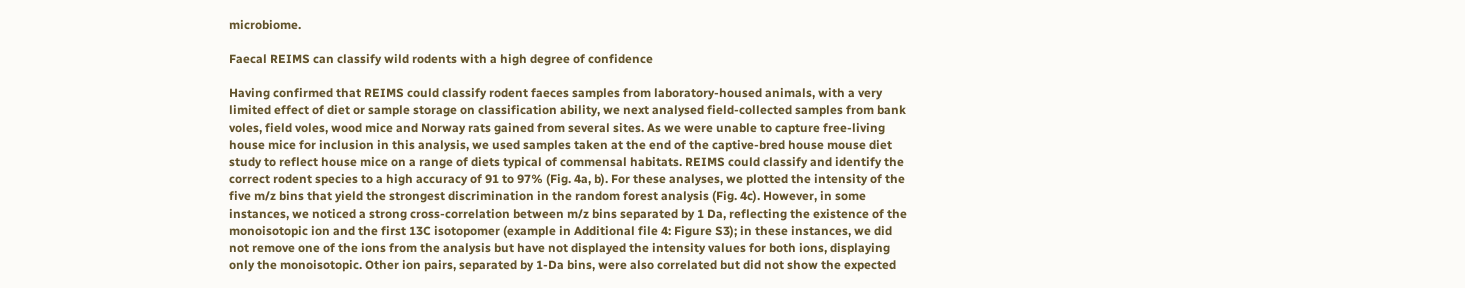microbiome.

Faecal REIMS can classify wild rodents with a high degree of confidence

Having confirmed that REIMS could classify rodent faeces samples from laboratory-housed animals, with a very limited effect of diet or sample storage on classification ability, we next analysed field-collected samples from bank voles, field voles, wood mice and Norway rats gained from several sites. As we were unable to capture free-living house mice for inclusion in this analysis, we used samples taken at the end of the captive-bred house mouse diet study to reflect house mice on a range of diets typical of commensal habitats. REIMS could classify and identify the correct rodent species to a high accuracy of 91 to 97% (Fig. 4a, b). For these analyses, we plotted the intensity of the five m/z bins that yield the strongest discrimination in the random forest analysis (Fig. 4c). However, in some instances, we noticed a strong cross-correlation between m/z bins separated by 1 Da, reflecting the existence of the monoisotopic ion and the first 13C isotopomer (example in Additional file 4: Figure S3); in these instances, we did not remove one of the ions from the analysis but have not displayed the intensity values for both ions, displaying only the monoisotopic. Other ion pairs, separated by 1-Da bins, were also correlated but did not show the expected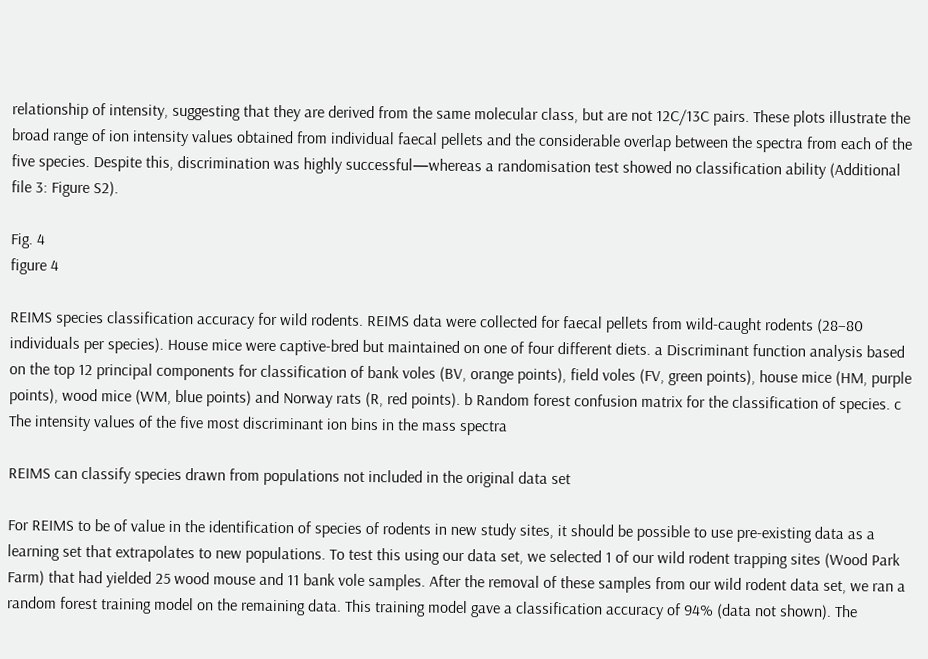relationship of intensity, suggesting that they are derived from the same molecular class, but are not 12C/13C pairs. These plots illustrate the broad range of ion intensity values obtained from individual faecal pellets and the considerable overlap between the spectra from each of the five species. Despite this, discrimination was highly successful—whereas a randomisation test showed no classification ability (Additional file 3: Figure S2).

Fig. 4
figure 4

REIMS species classification accuracy for wild rodents. REIMS data were collected for faecal pellets from wild-caught rodents (28–80 individuals per species). House mice were captive-bred but maintained on one of four different diets. a Discriminant function analysis based on the top 12 principal components for classification of bank voles (BV, orange points), field voles (FV, green points), house mice (HM, purple points), wood mice (WM, blue points) and Norway rats (R, red points). b Random forest confusion matrix for the classification of species. c The intensity values of the five most discriminant ion bins in the mass spectra

REIMS can classify species drawn from populations not included in the original data set

For REIMS to be of value in the identification of species of rodents in new study sites, it should be possible to use pre-existing data as a learning set that extrapolates to new populations. To test this using our data set, we selected 1 of our wild rodent trapping sites (Wood Park Farm) that had yielded 25 wood mouse and 11 bank vole samples. After the removal of these samples from our wild rodent data set, we ran a random forest training model on the remaining data. This training model gave a classification accuracy of 94% (data not shown). The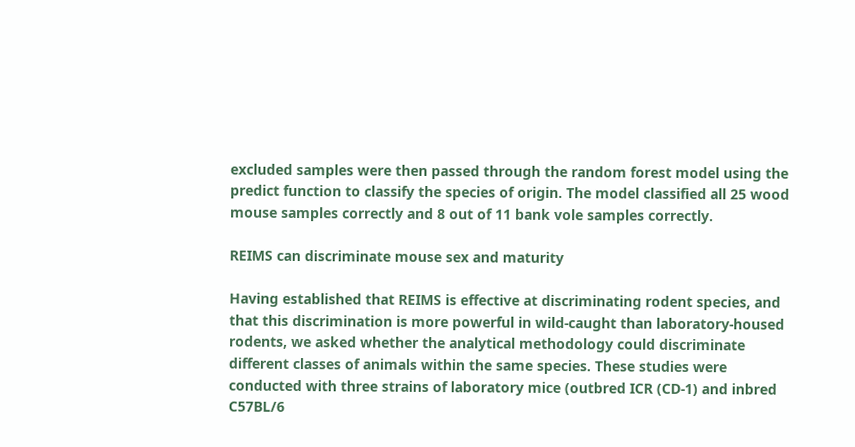excluded samples were then passed through the random forest model using the predict function to classify the species of origin. The model classified all 25 wood mouse samples correctly and 8 out of 11 bank vole samples correctly.

REIMS can discriminate mouse sex and maturity

Having established that REIMS is effective at discriminating rodent species, and that this discrimination is more powerful in wild-caught than laboratory-housed rodents, we asked whether the analytical methodology could discriminate different classes of animals within the same species. These studies were conducted with three strains of laboratory mice (outbred ICR (CD-1) and inbred C57BL/6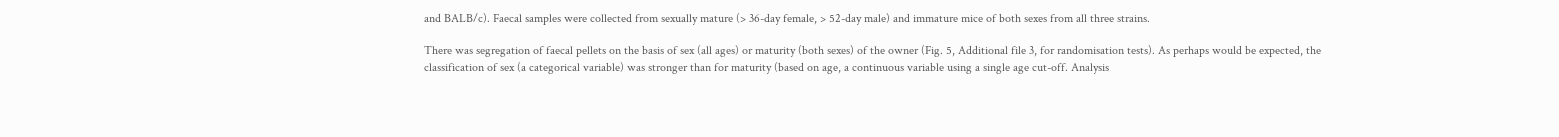and BALB/c). Faecal samples were collected from sexually mature (> 36-day female, > 52-day male) and immature mice of both sexes from all three strains.

There was segregation of faecal pellets on the basis of sex (all ages) or maturity (both sexes) of the owner (Fig. 5, Additional file 3, for randomisation tests). As perhaps would be expected, the classification of sex (a categorical variable) was stronger than for maturity (based on age, a continuous variable using a single age cut-off. Analysis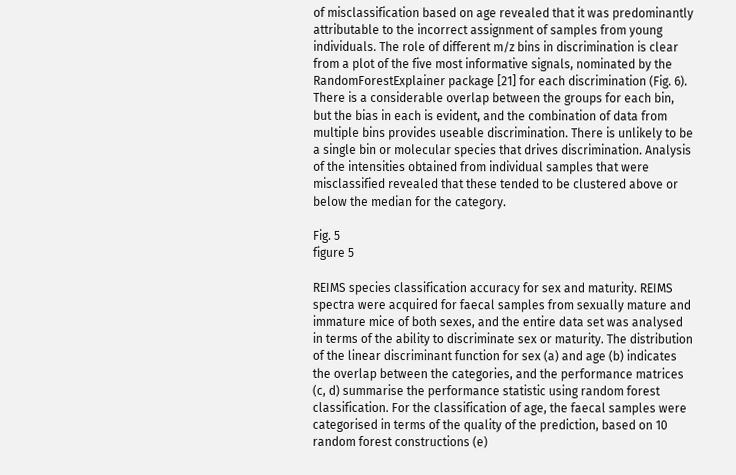of misclassification based on age revealed that it was predominantly attributable to the incorrect assignment of samples from young individuals. The role of different m/z bins in discrimination is clear from a plot of the five most informative signals, nominated by the RandomForestExplainer package [21] for each discrimination (Fig. 6). There is a considerable overlap between the groups for each bin, but the bias in each is evident, and the combination of data from multiple bins provides useable discrimination. There is unlikely to be a single bin or molecular species that drives discrimination. Analysis of the intensities obtained from individual samples that were misclassified revealed that these tended to be clustered above or below the median for the category.

Fig. 5
figure 5

REIMS species classification accuracy for sex and maturity. REIMS spectra were acquired for faecal samples from sexually mature and immature mice of both sexes, and the entire data set was analysed in terms of the ability to discriminate sex or maturity. The distribution of the linear discriminant function for sex (a) and age (b) indicates the overlap between the categories, and the performance matrices (c, d) summarise the performance statistic using random forest classification. For the classification of age, the faecal samples were categorised in terms of the quality of the prediction, based on 10 random forest constructions (e)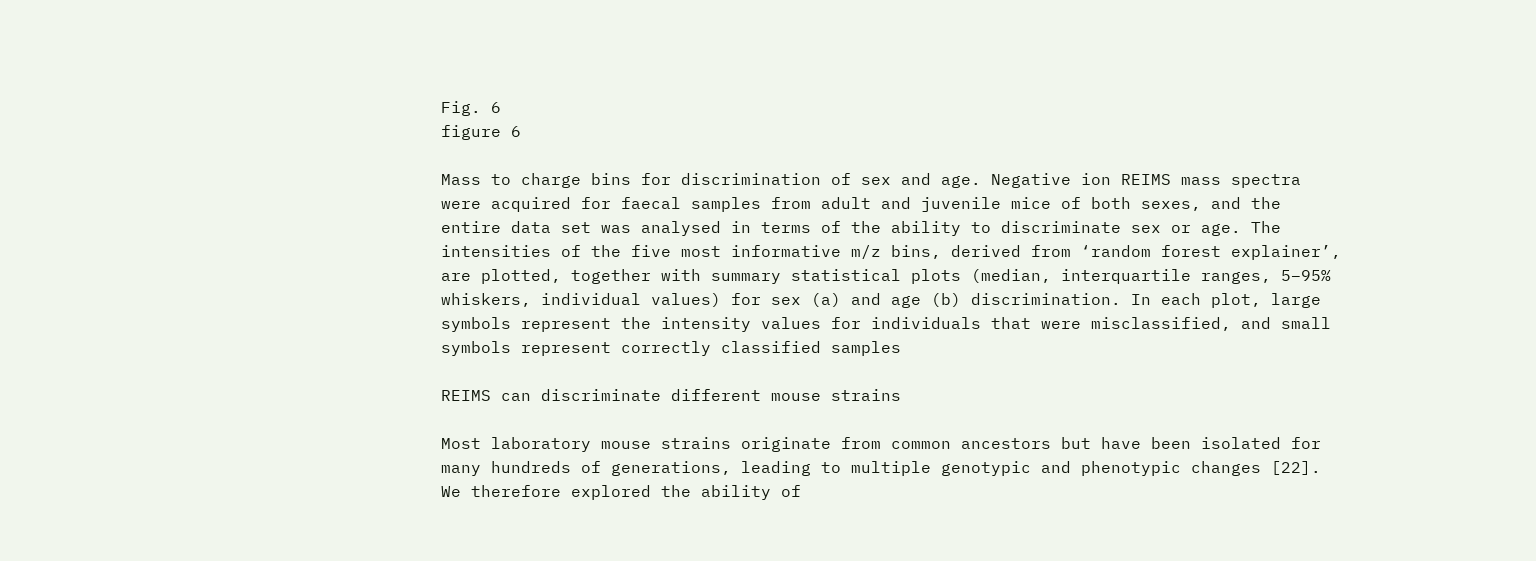Fig. 6
figure 6

Mass to charge bins for discrimination of sex and age. Negative ion REIMS mass spectra were acquired for faecal samples from adult and juvenile mice of both sexes, and the entire data set was analysed in terms of the ability to discriminate sex or age. The intensities of the five most informative m/z bins, derived from ‘random forest explainer’, are plotted, together with summary statistical plots (median, interquartile ranges, 5–95% whiskers, individual values) for sex (a) and age (b) discrimination. In each plot, large symbols represent the intensity values for individuals that were misclassified, and small symbols represent correctly classified samples

REIMS can discriminate different mouse strains

Most laboratory mouse strains originate from common ancestors but have been isolated for many hundreds of generations, leading to multiple genotypic and phenotypic changes [22]. We therefore explored the ability of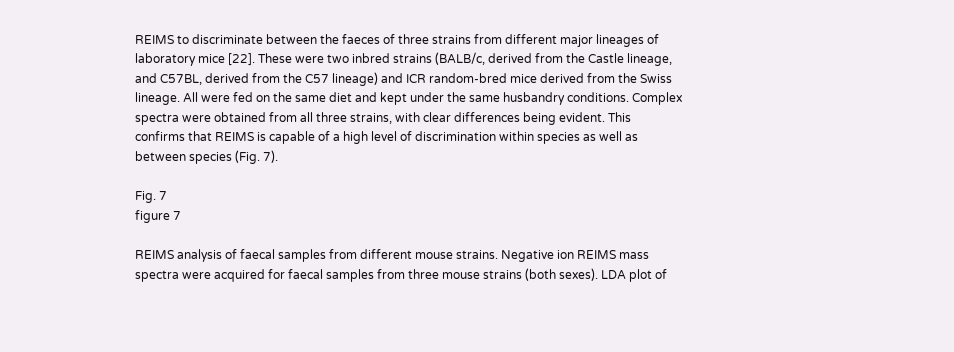REIMS to discriminate between the faeces of three strains from different major lineages of laboratory mice [22]. These were two inbred strains (BALB/c, derived from the Castle lineage, and C57BL, derived from the C57 lineage) and ICR random-bred mice derived from the Swiss lineage. All were fed on the same diet and kept under the same husbandry conditions. Complex spectra were obtained from all three strains, with clear differences being evident. This confirms that REIMS is capable of a high level of discrimination within species as well as between species (Fig. 7).

Fig. 7
figure 7

REIMS analysis of faecal samples from different mouse strains. Negative ion REIMS mass spectra were acquired for faecal samples from three mouse strains (both sexes). LDA plot of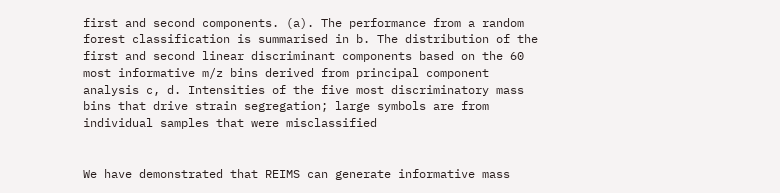first and second components. (a). The performance from a random forest classification is summarised in b. The distribution of the first and second linear discriminant components based on the 60 most informative m/z bins derived from principal component analysis c, d. Intensities of the five most discriminatory mass bins that drive strain segregation; large symbols are from individual samples that were misclassified


We have demonstrated that REIMS can generate informative mass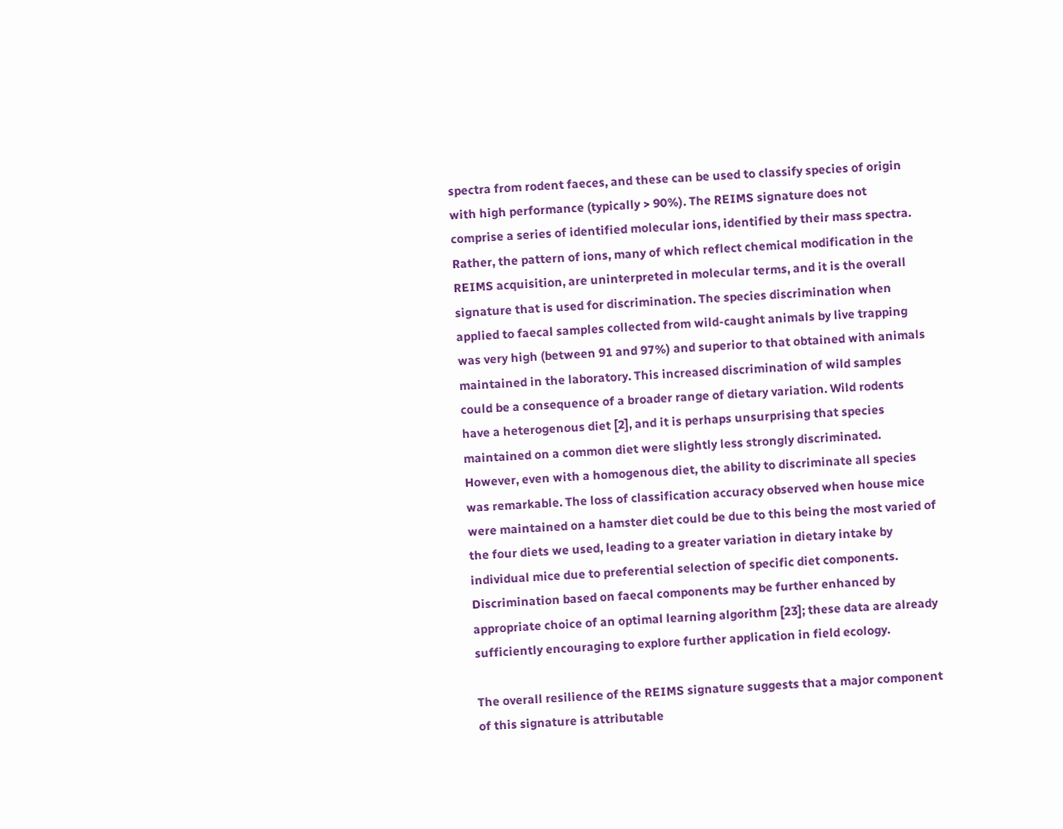spectra from rodent faeces, and these can be used to classify species of origin with high performance (typically > 90%). The REIMS signature does not comprise a series of identified molecular ions, identified by their mass spectra. Rather, the pattern of ions, many of which reflect chemical modification in the REIMS acquisition, are uninterpreted in molecular terms, and it is the overall signature that is used for discrimination. The species discrimination when applied to faecal samples collected from wild-caught animals by live trapping was very high (between 91 and 97%) and superior to that obtained with animals maintained in the laboratory. This increased discrimination of wild samples could be a consequence of a broader range of dietary variation. Wild rodents have a heterogenous diet [2], and it is perhaps unsurprising that species maintained on a common diet were slightly less strongly discriminated. However, even with a homogenous diet, the ability to discriminate all species was remarkable. The loss of classification accuracy observed when house mice were maintained on a hamster diet could be due to this being the most varied of the four diets we used, leading to a greater variation in dietary intake by individual mice due to preferential selection of specific diet components. Discrimination based on faecal components may be further enhanced by appropriate choice of an optimal learning algorithm [23]; these data are already sufficiently encouraging to explore further application in field ecology.

The overall resilience of the REIMS signature suggests that a major component of this signature is attributable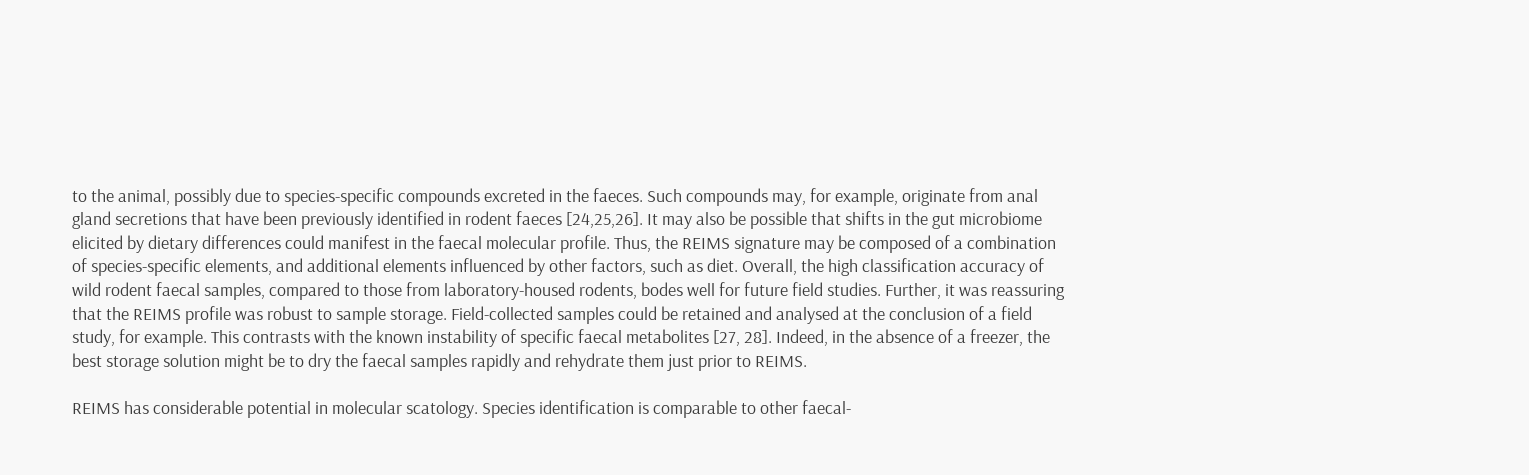to the animal, possibly due to species-specific compounds excreted in the faeces. Such compounds may, for example, originate from anal gland secretions that have been previously identified in rodent faeces [24,25,26]. It may also be possible that shifts in the gut microbiome elicited by dietary differences could manifest in the faecal molecular profile. Thus, the REIMS signature may be composed of a combination of species-specific elements, and additional elements influenced by other factors, such as diet. Overall, the high classification accuracy of wild rodent faecal samples, compared to those from laboratory-housed rodents, bodes well for future field studies. Further, it was reassuring that the REIMS profile was robust to sample storage. Field-collected samples could be retained and analysed at the conclusion of a field study, for example. This contrasts with the known instability of specific faecal metabolites [27, 28]. Indeed, in the absence of a freezer, the best storage solution might be to dry the faecal samples rapidly and rehydrate them just prior to REIMS.

REIMS has considerable potential in molecular scatology. Species identification is comparable to other faecal-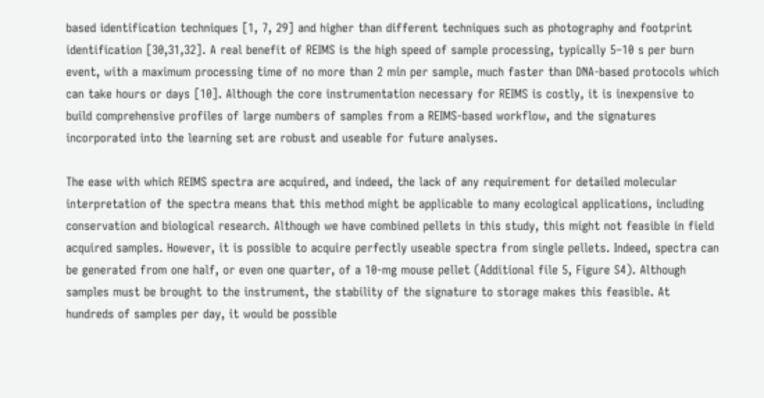based identification techniques [1, 7, 29] and higher than different techniques such as photography and footprint identification [30,31,32]. A real benefit of REIMS is the high speed of sample processing, typically 5–10 s per burn event, with a maximum processing time of no more than 2 min per sample, much faster than DNA-based protocols which can take hours or days [10]. Although the core instrumentation necessary for REIMS is costly, it is inexpensive to build comprehensive profiles of large numbers of samples from a REIMS-based workflow, and the signatures incorporated into the learning set are robust and useable for future analyses.

The ease with which REIMS spectra are acquired, and indeed, the lack of any requirement for detailed molecular interpretation of the spectra means that this method might be applicable to many ecological applications, including conservation and biological research. Although we have combined pellets in this study, this might not feasible in field acquired samples. However, it is possible to acquire perfectly useable spectra from single pellets. Indeed, spectra can be generated from one half, or even one quarter, of a 10-mg mouse pellet (Additional file 5, Figure S4). Although samples must be brought to the instrument, the stability of the signature to storage makes this feasible. At hundreds of samples per day, it would be possible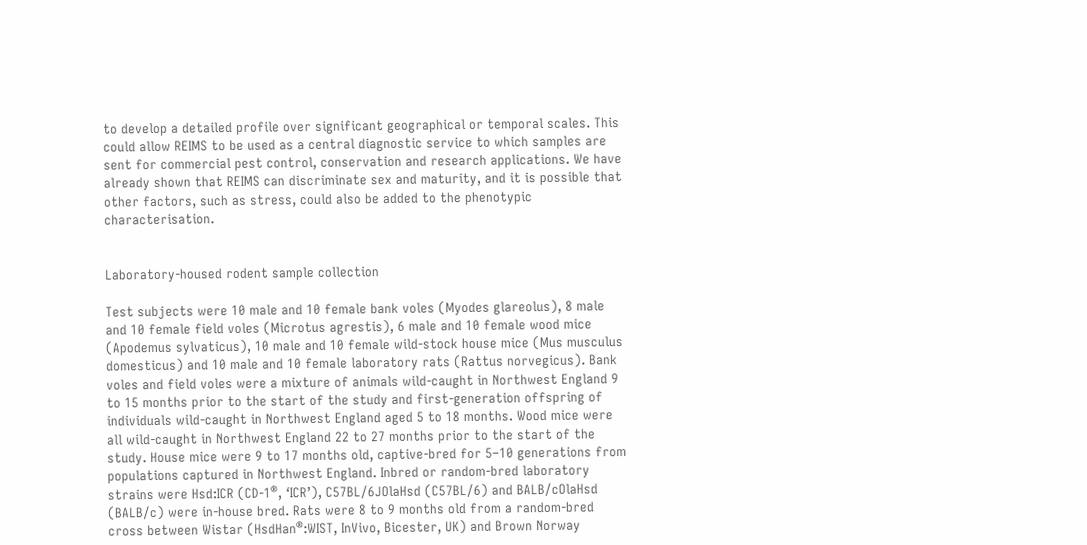to develop a detailed profile over significant geographical or temporal scales. This could allow REIMS to be used as a central diagnostic service to which samples are sent for commercial pest control, conservation and research applications. We have already shown that REIMS can discriminate sex and maturity, and it is possible that other factors, such as stress, could also be added to the phenotypic characterisation.


Laboratory-housed rodent sample collection

Test subjects were 10 male and 10 female bank voles (Myodes glareolus), 8 male and 10 female field voles (Microtus agrestis), 6 male and 10 female wood mice (Apodemus sylvaticus), 10 male and 10 female wild-stock house mice (Mus musculus domesticus) and 10 male and 10 female laboratory rats (Rattus norvegicus). Bank voles and field voles were a mixture of animals wild-caught in Northwest England 9 to 15 months prior to the start of the study and first-generation offspring of individuals wild-caught in Northwest England aged 5 to 18 months. Wood mice were all wild-caught in Northwest England 22 to 27 months prior to the start of the study. House mice were 9 to 17 months old, captive-bred for 5–10 generations from populations captured in Northwest England. Inbred or random-bred laboratory strains were Hsd:ICR (CD-1®, ‘ICR’), C57BL/6JOlaHsd (C57BL/6) and BALB/cOlaHsd (BALB/c) were in-house bred. Rats were 8 to 9 months old from a random-bred cross between Wistar (HsdHan®:WIST, InVivo, Bicester, UK) and Brown Norway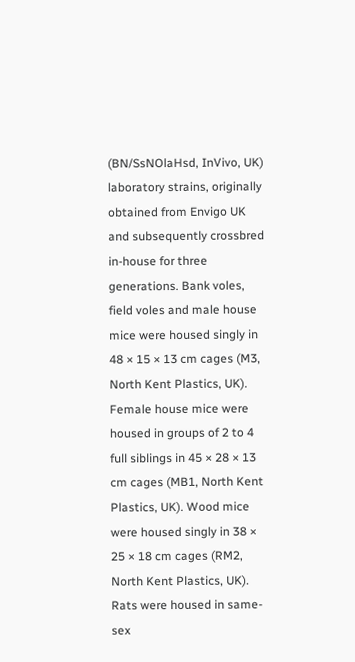(BN/SsNOlaHsd, InVivo, UK) laboratory strains, originally obtained from Envigo UK and subsequently crossbred in-house for three generations. Bank voles, field voles and male house mice were housed singly in 48 × 15 × 13 cm cages (M3, North Kent Plastics, UK). Female house mice were housed in groups of 2 to 4 full siblings in 45 × 28 × 13 cm cages (MB1, North Kent Plastics, UK). Wood mice were housed singly in 38 × 25 × 18 cm cages (RM2, North Kent Plastics, UK). Rats were housed in same-sex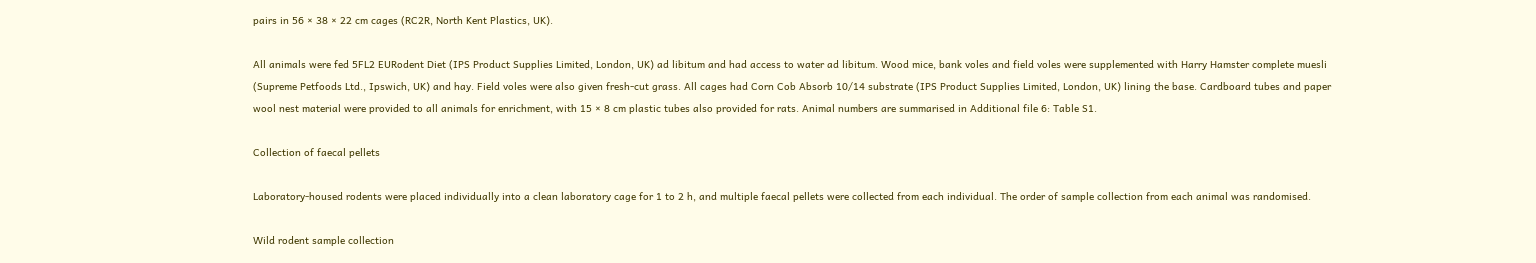pairs in 56 × 38 × 22 cm cages (RC2R, North Kent Plastics, UK).

All animals were fed 5FL2 EURodent Diet (IPS Product Supplies Limited, London, UK) ad libitum and had access to water ad libitum. Wood mice, bank voles and field voles were supplemented with Harry Hamster complete muesli (Supreme Petfoods Ltd., Ipswich, UK) and hay. Field voles were also given fresh-cut grass. All cages had Corn Cob Absorb 10/14 substrate (IPS Product Supplies Limited, London, UK) lining the base. Cardboard tubes and paper wool nest material were provided to all animals for enrichment, with 15 × 8 cm plastic tubes also provided for rats. Animal numbers are summarised in Additional file 6: Table S1.

Collection of faecal pellets

Laboratory-housed rodents were placed individually into a clean laboratory cage for 1 to 2 h, and multiple faecal pellets were collected from each individual. The order of sample collection from each animal was randomised.

Wild rodent sample collection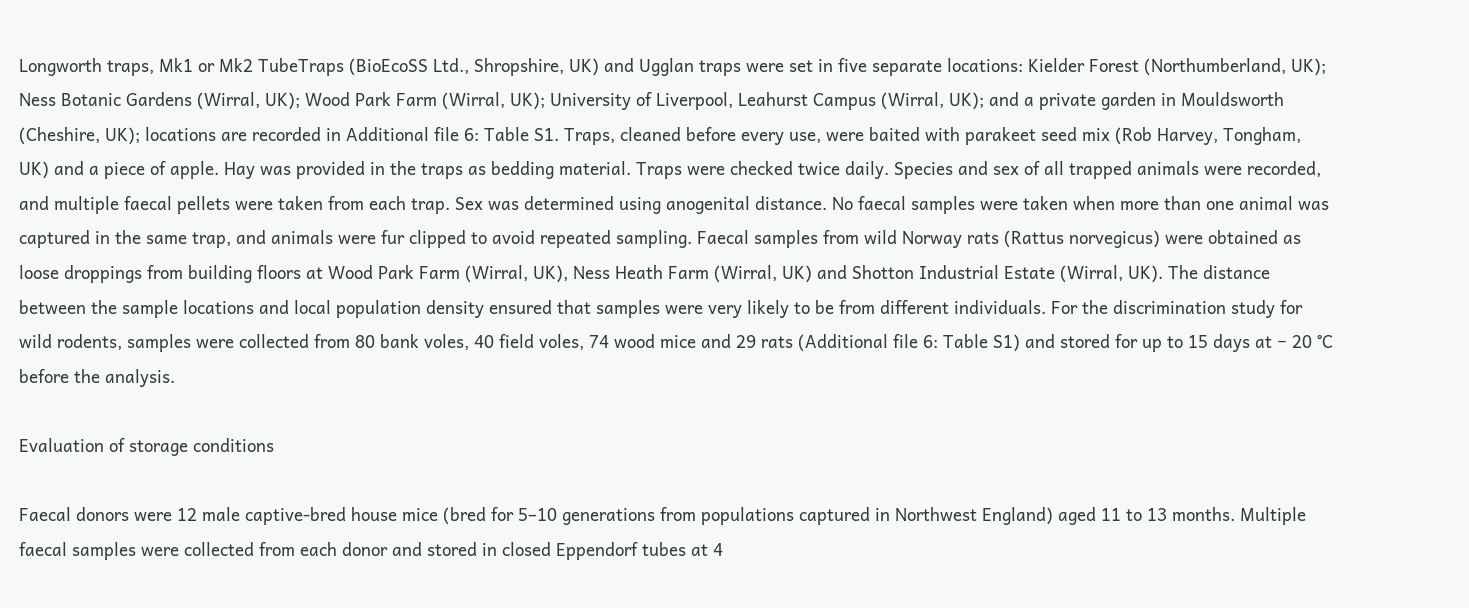Longworth traps, Mk1 or Mk2 TubeTraps (BioEcoSS Ltd., Shropshire, UK) and Ugglan traps were set in five separate locations: Kielder Forest (Northumberland, UK); Ness Botanic Gardens (Wirral, UK); Wood Park Farm (Wirral, UK); University of Liverpool, Leahurst Campus (Wirral, UK); and a private garden in Mouldsworth (Cheshire, UK); locations are recorded in Additional file 6: Table S1. Traps, cleaned before every use, were baited with parakeet seed mix (Rob Harvey, Tongham, UK) and a piece of apple. Hay was provided in the traps as bedding material. Traps were checked twice daily. Species and sex of all trapped animals were recorded, and multiple faecal pellets were taken from each trap. Sex was determined using anogenital distance. No faecal samples were taken when more than one animal was captured in the same trap, and animals were fur clipped to avoid repeated sampling. Faecal samples from wild Norway rats (Rattus norvegicus) were obtained as loose droppings from building floors at Wood Park Farm (Wirral, UK), Ness Heath Farm (Wirral, UK) and Shotton Industrial Estate (Wirral, UK). The distance between the sample locations and local population density ensured that samples were very likely to be from different individuals. For the discrimination study for wild rodents, samples were collected from 80 bank voles, 40 field voles, 74 wood mice and 29 rats (Additional file 6: Table S1) and stored for up to 15 days at − 20 °C before the analysis.

Evaluation of storage conditions

Faecal donors were 12 male captive-bred house mice (bred for 5–10 generations from populations captured in Northwest England) aged 11 to 13 months. Multiple faecal samples were collected from each donor and stored in closed Eppendorf tubes at 4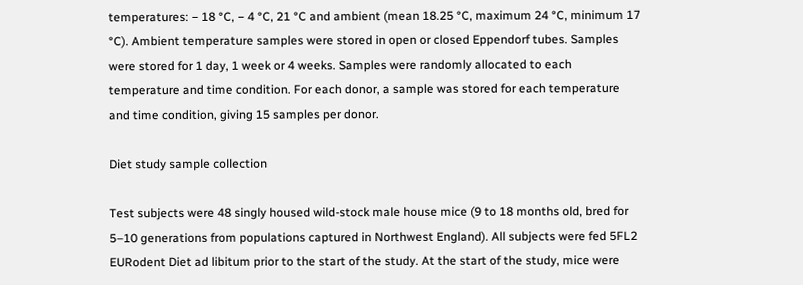temperatures: − 18 °C, − 4 °C, 21 °C and ambient (mean 18.25 °C, maximum 24 °C, minimum 17 °C). Ambient temperature samples were stored in open or closed Eppendorf tubes. Samples were stored for 1 day, 1 week or 4 weeks. Samples were randomly allocated to each temperature and time condition. For each donor, a sample was stored for each temperature and time condition, giving 15 samples per donor.

Diet study sample collection

Test subjects were 48 singly housed wild-stock male house mice (9 to 18 months old, bred for 5–10 generations from populations captured in Northwest England). All subjects were fed 5FL2 EURodent Diet ad libitum prior to the start of the study. At the start of the study, mice were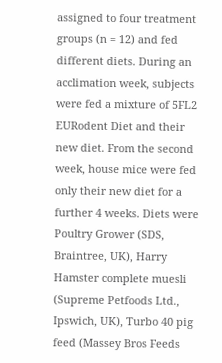assigned to four treatment groups (n = 12) and fed different diets. During an acclimation week, subjects were fed a mixture of 5FL2 EURodent Diet and their new diet. From the second week, house mice were fed only their new diet for a further 4 weeks. Diets were Poultry Grower (SDS, Braintree, UK), Harry Hamster complete muesli (Supreme Petfoods Ltd., Ipswich, UK), Turbo 40 pig feed (Massey Bros Feeds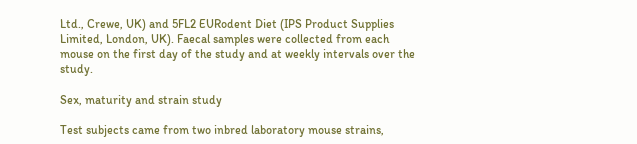Ltd., Crewe, UK) and 5FL2 EURodent Diet (IPS Product Supplies Limited, London, UK). Faecal samples were collected from each mouse on the first day of the study and at weekly intervals over the study.

Sex, maturity and strain study

Test subjects came from two inbred laboratory mouse strains,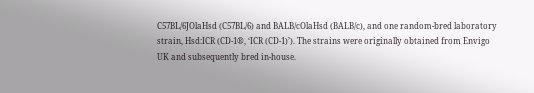C57BL/6JOlaHsd (C57BL/6) and BALB/cOlaHsd (BALB/c), and one random-bred laboratory strain, Hsd:ICR (CD-1®, ‘ICR (CD-1)’). The strains were originally obtained from Envigo UK and subsequently bred in-house.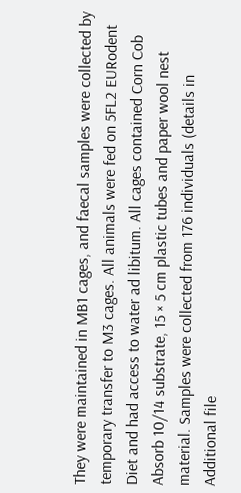They were maintained in MB1 cages, and faecal samples were collected by temporary transfer to M3 cages. All animals were fed on 5FL2 EURodent Diet and had access to water ad libitum. All cages contained Corn Cob Absorb 10/14 substrate, 15 × 5 cm plastic tubes and paper wool nest material. Samples were collected from 176 individuals (details in Additional file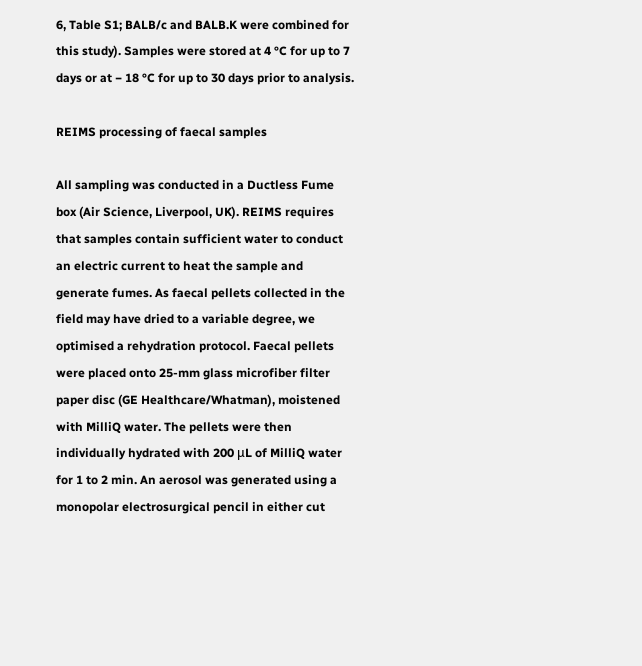6, Table S1; BALB/c and BALB.K were combined for this study). Samples were stored at 4 °C for up to 7 days or at − 18 °C for up to 30 days prior to analysis.

REIMS processing of faecal samples

All sampling was conducted in a Ductless Fume box (Air Science, Liverpool, UK). REIMS requires that samples contain sufficient water to conduct an electric current to heat the sample and generate fumes. As faecal pellets collected in the field may have dried to a variable degree, we optimised a rehydration protocol. Faecal pellets were placed onto 25-mm glass microfiber filter paper disc (GE Healthcare/Whatman), moistened with MilliQ water. The pellets were then individually hydrated with 200 μL of MilliQ water for 1 to 2 min. An aerosol was generated using a monopolar electrosurgical pencil in either cut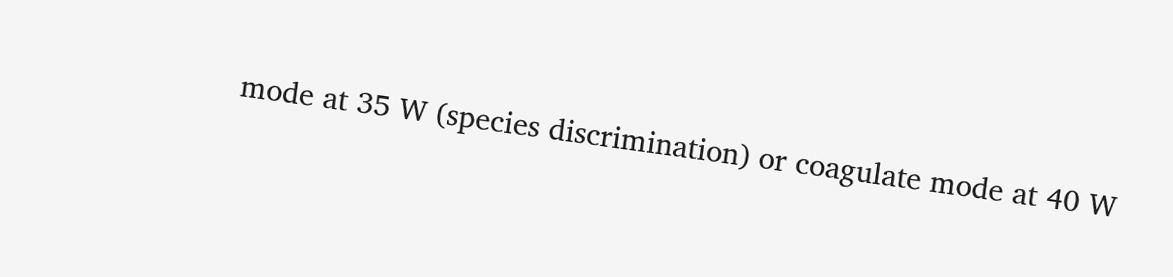mode at 35 W (species discrimination) or coagulate mode at 40 W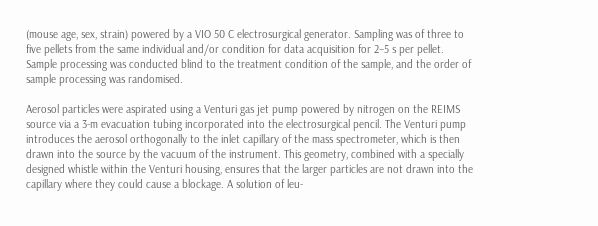(mouse age, sex, strain) powered by a VIO 50 C electrosurgical generator. Sampling was of three to five pellets from the same individual and/or condition for data acquisition for 2–5 s per pellet. Sample processing was conducted blind to the treatment condition of the sample, and the order of sample processing was randomised.

Aerosol particles were aspirated using a Venturi gas jet pump powered by nitrogen on the REIMS source via a 3-m evacuation tubing incorporated into the electrosurgical pencil. The Venturi pump introduces the aerosol orthogonally to the inlet capillary of the mass spectrometer, which is then drawn into the source by the vacuum of the instrument. This geometry, combined with a specially designed whistle within the Venturi housing, ensures that the larger particles are not drawn into the capillary where they could cause a blockage. A solution of leu-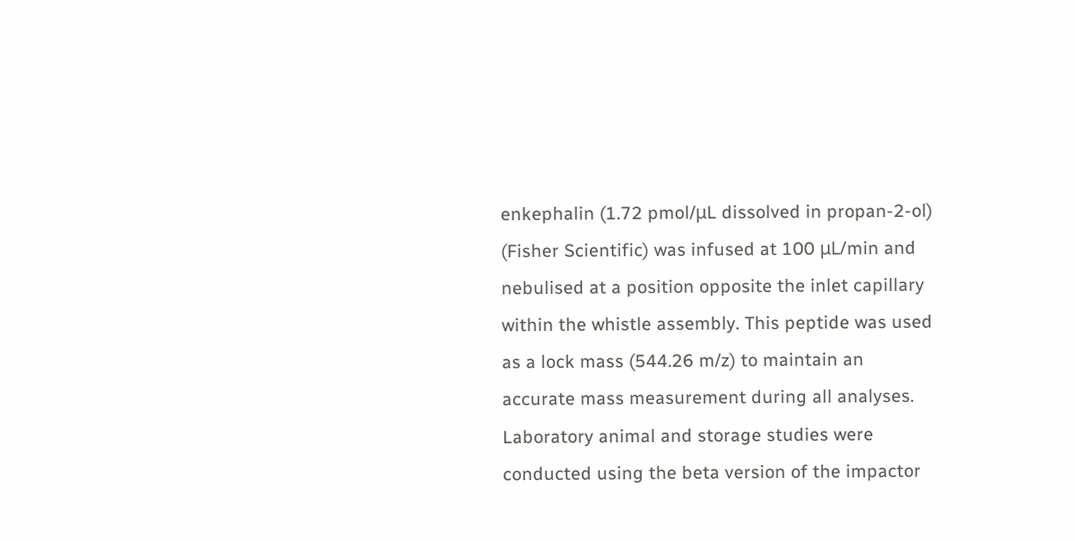enkephalin (1.72 pmol/μL dissolved in propan-2-ol) (Fisher Scientific) was infused at 100 μL/min and nebulised at a position opposite the inlet capillary within the whistle assembly. This peptide was used as a lock mass (544.26 m/z) to maintain an accurate mass measurement during all analyses. Laboratory animal and storage studies were conducted using the beta version of the impactor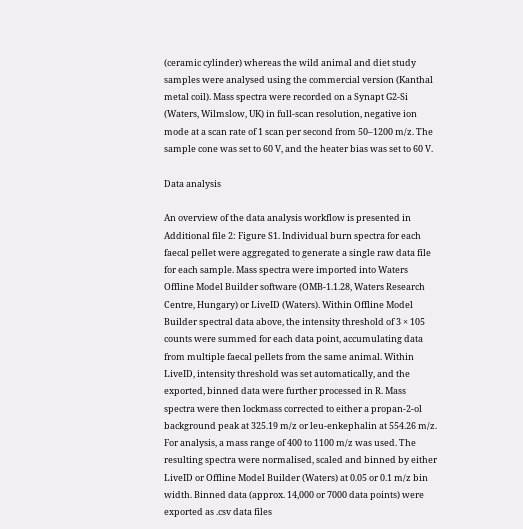(ceramic cylinder) whereas the wild animal and diet study samples were analysed using the commercial version (Kanthal metal coil). Mass spectra were recorded on a Synapt G2-Si (Waters, Wilmslow, UK) in full-scan resolution, negative ion mode at a scan rate of 1 scan per second from 50–1200 m/z. The sample cone was set to 60 V, and the heater bias was set to 60 V.

Data analysis

An overview of the data analysis workflow is presented in Additional file 2: Figure S1. Individual burn spectra for each faecal pellet were aggregated to generate a single raw data file for each sample. Mass spectra were imported into Waters Offline Model Builder software (OMB-1.1.28, Waters Research Centre, Hungary) or LiveID (Waters). Within Offline Model Builder spectral data above, the intensity threshold of 3 × 105 counts were summed for each data point, accumulating data from multiple faecal pellets from the same animal. Within LiveID, intensity threshold was set automatically, and the exported, binned data were further processed in R. Mass spectra were then lockmass corrected to either a propan-2-ol background peak at 325.19 m/z or leu-enkephalin at 554.26 m/z. For analysis, a mass range of 400 to 1100 m/z was used. The resulting spectra were normalised, scaled and binned by either LiveID or Offline Model Builder (Waters) at 0.05 or 0.1 m/z bin width. Binned data (approx. 14,000 or 7000 data points) were exported as .csv data files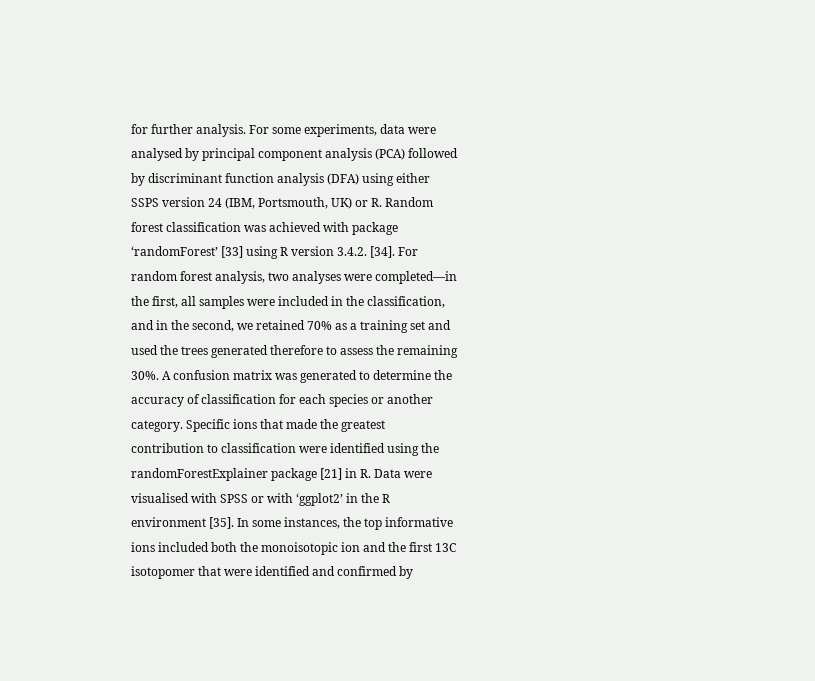for further analysis. For some experiments, data were analysed by principal component analysis (PCA) followed by discriminant function analysis (DFA) using either SSPS version 24 (IBM, Portsmouth, UK) or R. Random forest classification was achieved with package ‘randomForest’ [33] using R version 3.4.2. [34]. For random forest analysis, two analyses were completed—in the first, all samples were included in the classification, and in the second, we retained 70% as a training set and used the trees generated therefore to assess the remaining 30%. A confusion matrix was generated to determine the accuracy of classification for each species or another category. Specific ions that made the greatest contribution to classification were identified using the randomForestExplainer package [21] in R. Data were visualised with SPSS or with ‘ggplot2’ in the R environment [35]. In some instances, the top informative ions included both the monoisotopic ion and the first 13C isotopomer that were identified and confirmed by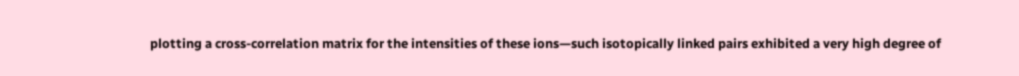plotting a cross-correlation matrix for the intensities of these ions—such isotopically linked pairs exhibited a very high degree of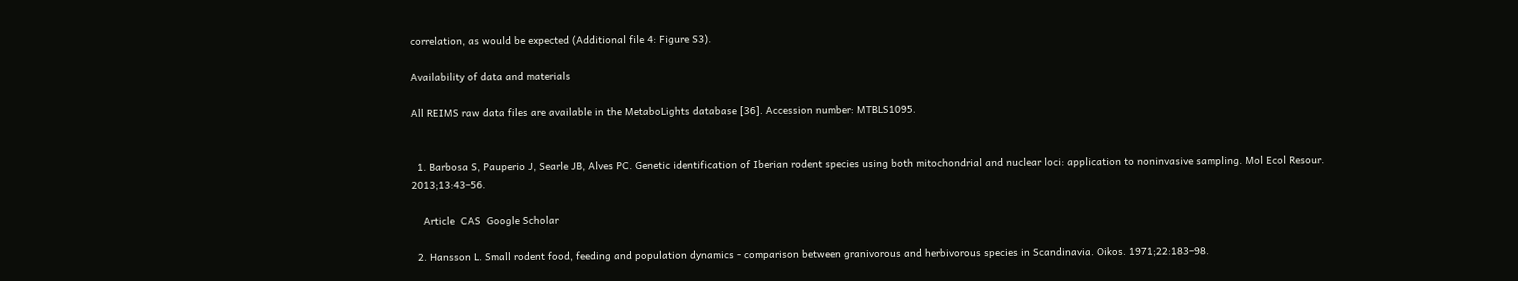correlation, as would be expected (Additional file 4: Figure S3).

Availability of data and materials

All REIMS raw data files are available in the MetaboLights database [36]. Accession number: MTBLS1095.


  1. Barbosa S, Pauperio J, Searle JB, Alves PC. Genetic identification of Iberian rodent species using both mitochondrial and nuclear loci: application to noninvasive sampling. Mol Ecol Resour. 2013;13:43–56.

    Article  CAS  Google Scholar

  2. Hansson L. Small rodent food, feeding and population dynamics - comparison between granivorous and herbivorous species in Scandinavia. Oikos. 1971;22:183–98.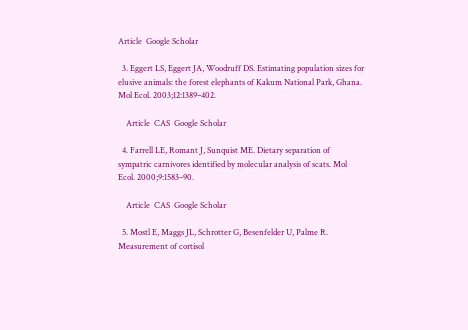Article  Google Scholar

  3. Eggert LS, Eggert JA, Woodruff DS. Estimating population sizes for elusive animals: the forest elephants of Kakum National Park, Ghana. Mol Ecol. 2003;12:1389–402.

    Article  CAS  Google Scholar

  4. Farrell LE, Romant J, Sunquist ME. Dietary separation of sympatric carnivores identified by molecular analysis of scats. Mol Ecol. 2000;9:1583–90.

    Article  CAS  Google Scholar

  5. Mostl E, Maggs JL, Schrotter G, Besenfelder U, Palme R. Measurement of cortisol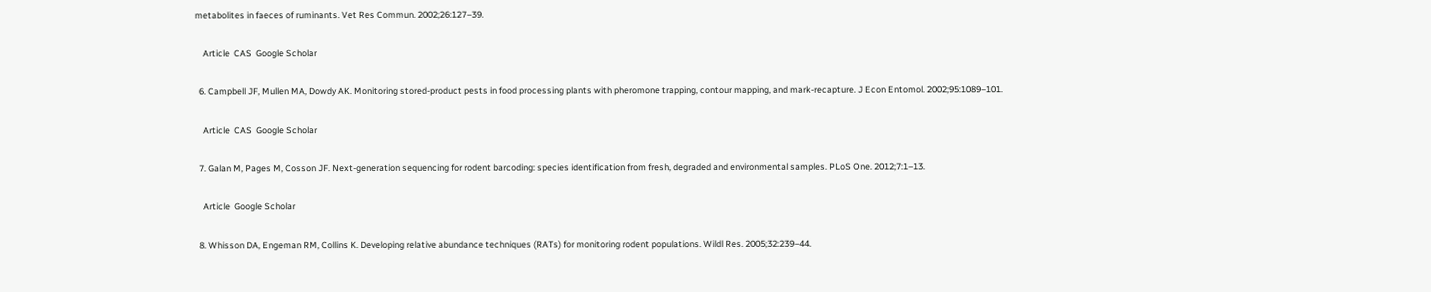metabolites in faeces of ruminants. Vet Res Commun. 2002;26:127–39.

    Article  CAS  Google Scholar

  6. Campbell JF, Mullen MA, Dowdy AK. Monitoring stored-product pests in food processing plants with pheromone trapping, contour mapping, and mark-recapture. J Econ Entomol. 2002;95:1089–101.

    Article  CAS  Google Scholar

  7. Galan M, Pages M, Cosson JF. Next-generation sequencing for rodent barcoding: species identification from fresh, degraded and environmental samples. PLoS One. 2012;7:1–13.

    Article  Google Scholar

  8. Whisson DA, Engeman RM, Collins K. Developing relative abundance techniques (RATs) for monitoring rodent populations. Wildl Res. 2005;32:239–44.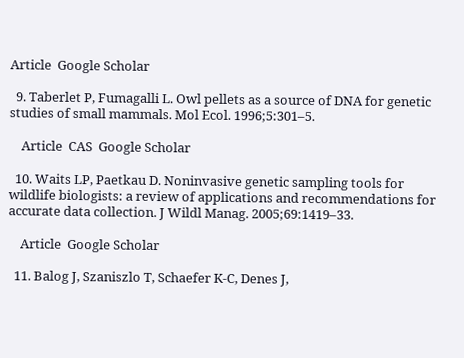Article  Google Scholar

  9. Taberlet P, Fumagalli L. Owl pellets as a source of DNA for genetic studies of small mammals. Mol Ecol. 1996;5:301–5.

    Article  CAS  Google Scholar

  10. Waits LP, Paetkau D. Noninvasive genetic sampling tools for wildlife biologists: a review of applications and recommendations for accurate data collection. J Wildl Manag. 2005;69:1419–33.

    Article  Google Scholar

  11. Balog J, Szaniszlo T, Schaefer K-C, Denes J,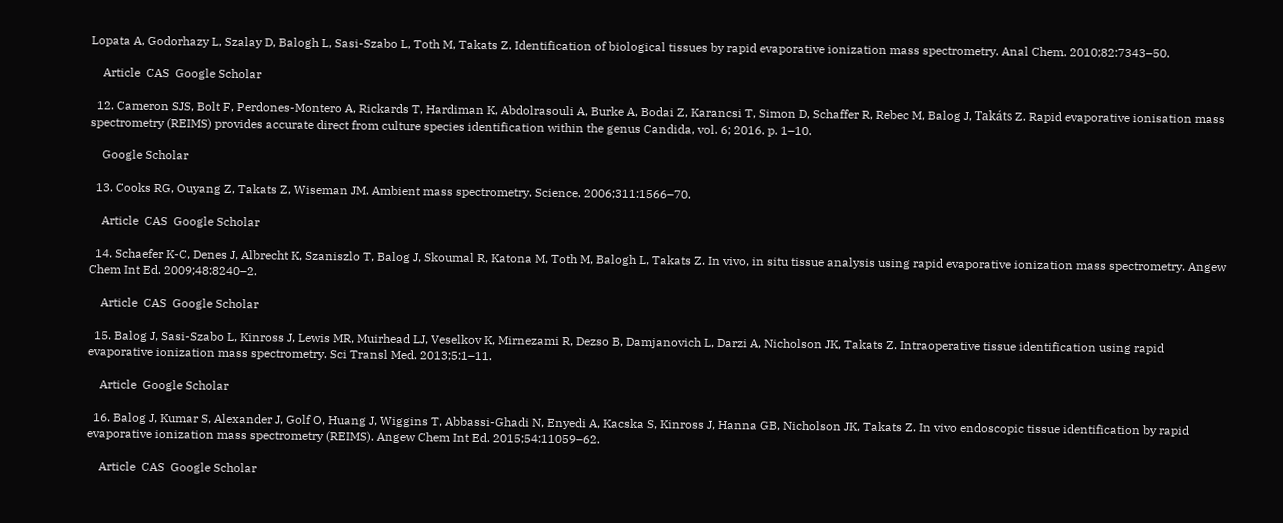Lopata A, Godorhazy L, Szalay D, Balogh L, Sasi-Szabo L, Toth M, Takats Z. Identification of biological tissues by rapid evaporative ionization mass spectrometry. Anal Chem. 2010;82:7343–50.

    Article  CAS  Google Scholar

  12. Cameron SJS, Bolt F, Perdones-Montero A, Rickards T, Hardiman K, Abdolrasouli A, Burke A, Bodai Z, Karancsi T, Simon D, Schaffer R, Rebec M, Balog J, Takáts Z. Rapid evaporative ionisation mass spectrometry (REIMS) provides accurate direct from culture species identification within the genus Candida, vol. 6; 2016. p. 1–10.

    Google Scholar

  13. Cooks RG, Ouyang Z, Takats Z, Wiseman JM. Ambient mass spectrometry. Science. 2006;311:1566–70.

    Article  CAS  Google Scholar

  14. Schaefer K-C, Denes J, Albrecht K, Szaniszlo T, Balog J, Skoumal R, Katona M, Toth M, Balogh L, Takats Z. In vivo, in situ tissue analysis using rapid evaporative ionization mass spectrometry. Angew Chem Int Ed. 2009;48:8240–2.

    Article  CAS  Google Scholar

  15. Balog J, Sasi-Szabo L, Kinross J, Lewis MR, Muirhead LJ, Veselkov K, Mirnezami R, Dezso B, Damjanovich L, Darzi A, Nicholson JK, Takats Z. Intraoperative tissue identification using rapid evaporative ionization mass spectrometry. Sci Transl Med. 2013;5:1–11.

    Article  Google Scholar

  16. Balog J, Kumar S, Alexander J, Golf O, Huang J, Wiggins T, Abbassi-Ghadi N, Enyedi A, Kacska S, Kinross J, Hanna GB, Nicholson JK, Takats Z. In vivo endoscopic tissue identification by rapid evaporative ionization mass spectrometry (REIMS). Angew Chem Int Ed. 2015;54:11059–62.

    Article  CAS  Google Scholar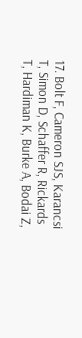17. Bolt F, Cameron SJS, Karancsi T, Simon D, Schaffer R, Rickards T, Hardiman K, Burke A, Bodai Z,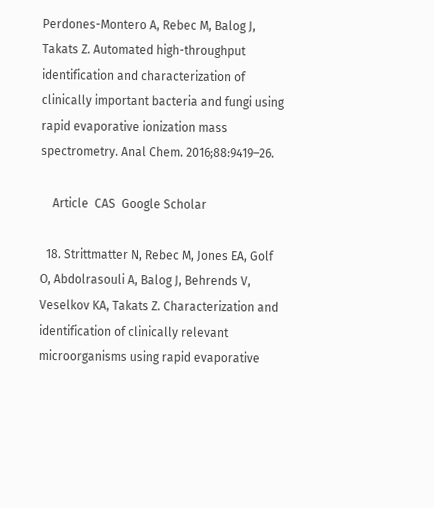Perdones-Montero A, Rebec M, Balog J, Takats Z. Automated high-throughput identification and characterization of clinically important bacteria and fungi using rapid evaporative ionization mass spectrometry. Anal Chem. 2016;88:9419–26.

    Article  CAS  Google Scholar

  18. Strittmatter N, Rebec M, Jones EA, Golf O, Abdolrasouli A, Balog J, Behrends V, Veselkov KA, Takats Z. Characterization and identification of clinically relevant microorganisms using rapid evaporative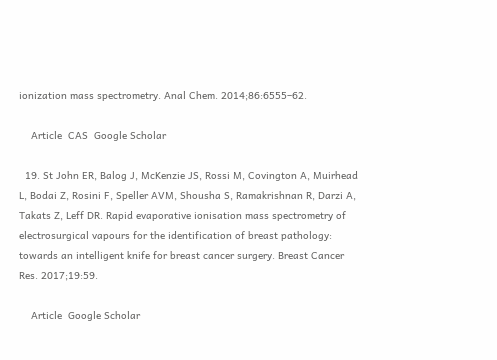ionization mass spectrometry. Anal Chem. 2014;86:6555–62.

    Article  CAS  Google Scholar

  19. St John ER, Balog J, McKenzie JS, Rossi M, Covington A, Muirhead L, Bodai Z, Rosini F, Speller AVM, Shousha S, Ramakrishnan R, Darzi A, Takats Z, Leff DR. Rapid evaporative ionisation mass spectrometry of electrosurgical vapours for the identification of breast pathology: towards an intelligent knife for breast cancer surgery. Breast Cancer Res. 2017;19:59.

    Article  Google Scholar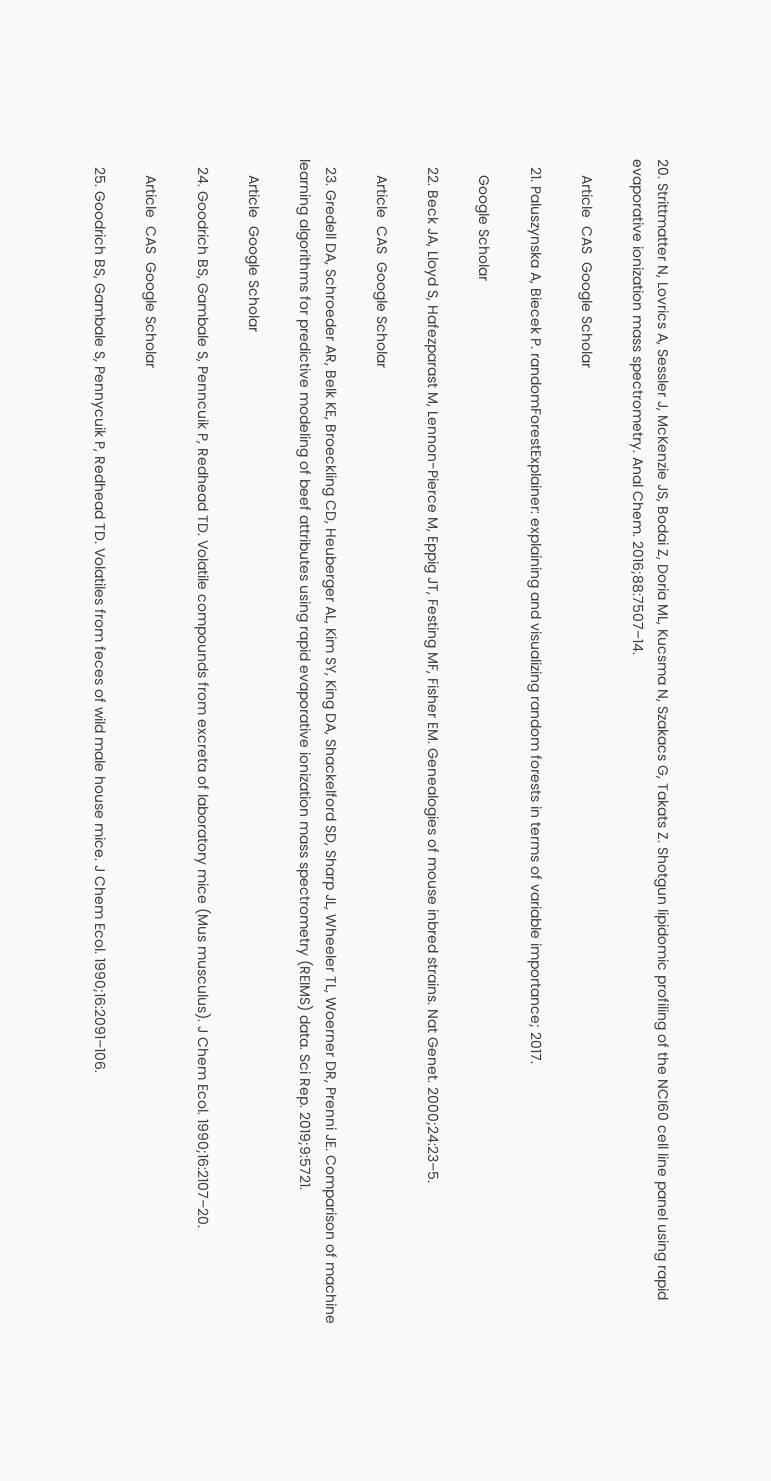20. Strittmatter N, Lovrics A, Sessler J, McKenzie JS, Bodai Z, Doria ML, Kucsma N, Szakacs G, Takats Z. Shotgun lipidomic profiling of the NCI60 cell line panel using rapid evaporative ionization mass spectrometry. Anal Chem. 2016;88:7507–14.

    Article  CAS  Google Scholar

  21. Paluszynska A, Biecek P. randomForestExplainer: explaining and visualizing random forests in terms of variable importance; 2017.

    Google Scholar

  22. Beck JA, Lloyd S, Hafezparast M, Lennon-Pierce M, Eppig JT, Festing MF, Fisher EM. Genealogies of mouse inbred strains. Nat Genet. 2000;24:23–5.

    Article  CAS  Google Scholar

  23. Gredell DA, Schroeder AR, Belk KE, Broeckling CD, Heuberger AL, Kim SY, King DA, Shackelford SD, Sharp JL, Wheeler TL, Woerner DR, Prenni JE. Comparison of machine learning algorithms for predictive modeling of beef attributes using rapid evaporative ionization mass spectrometry (REIMS) data. Sci Rep. 2019;9:5721.

    Article  Google Scholar

  24. Goodrich BS, Gambale S, Penncuik P, Redhead TD. Volatile compounds from excreta of laboratory mice (Mus musculus). J Chem Ecol. 1990;16:2107–20.

    Article  CAS  Google Scholar

  25. Goodrich BS, Gambale S, Pennycuik P, Redhead TD. Volatiles from feces of wild male house mice. J Chem Ecol. 1990;16:2091–106.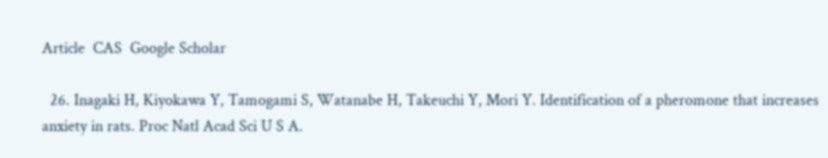Article  CAS  Google Scholar

  26. Inagaki H, Kiyokawa Y, Tamogami S, Watanabe H, Takeuchi Y, Mori Y. Identification of a pheromone that increases anxiety in rats. Proc Natl Acad Sci U S A.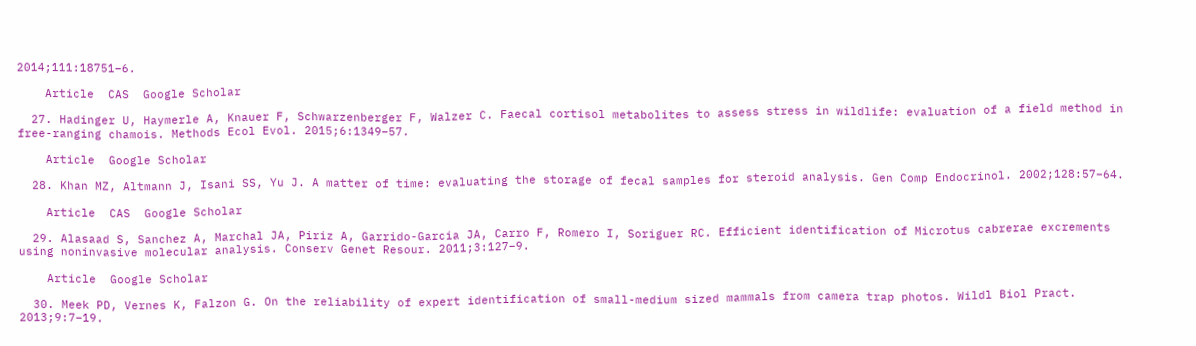2014;111:18751–6.

    Article  CAS  Google Scholar

  27. Hadinger U, Haymerle A, Knauer F, Schwarzenberger F, Walzer C. Faecal cortisol metabolites to assess stress in wildlife: evaluation of a field method in free-ranging chamois. Methods Ecol Evol. 2015;6:1349–57.

    Article  Google Scholar

  28. Khan MZ, Altmann J, Isani SS, Yu J. A matter of time: evaluating the storage of fecal samples for steroid analysis. Gen Comp Endocrinol. 2002;128:57–64.

    Article  CAS  Google Scholar

  29. Alasaad S, Sanchez A, Marchal JA, Piriz A, Garrido-Garcia JA, Carro F, Romero I, Soriguer RC. Efficient identification of Microtus cabrerae excrements using noninvasive molecular analysis. Conserv Genet Resour. 2011;3:127–9.

    Article  Google Scholar

  30. Meek PD, Vernes K, Falzon G. On the reliability of expert identification of small-medium sized mammals from camera trap photos. Wildl Biol Pract. 2013;9:7–19.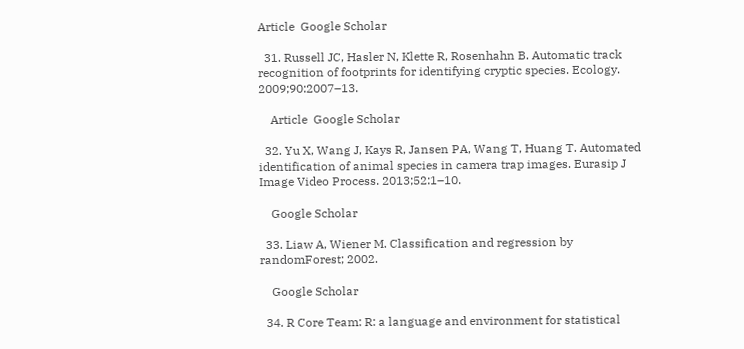Article  Google Scholar

  31. Russell JC, Hasler N, Klette R, Rosenhahn B. Automatic track recognition of footprints for identifying cryptic species. Ecology. 2009;90:2007–13.

    Article  Google Scholar

  32. Yu X, Wang J, Kays R, Jansen PA, Wang T, Huang T. Automated identification of animal species in camera trap images. Eurasip J Image Video Process. 2013;52:1–10.

    Google Scholar

  33. Liaw A, Wiener M. Classification and regression by randomForest; 2002.

    Google Scholar

  34. R Core Team: R: a language and environment for statistical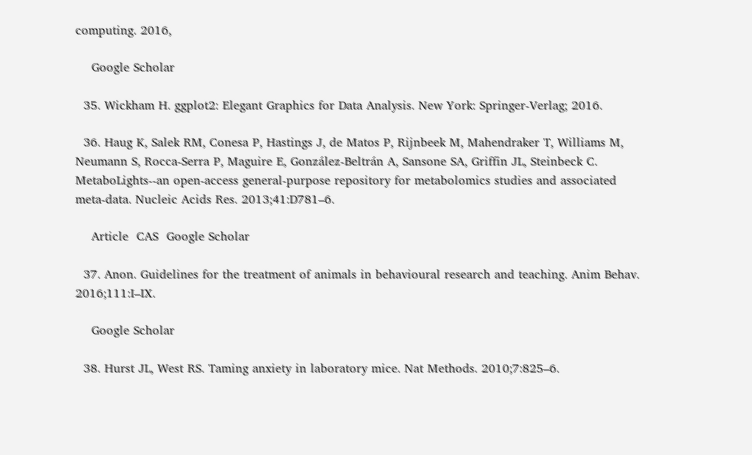computing. 2016,

    Google Scholar

  35. Wickham H. ggplot2: Elegant Graphics for Data Analysis. New York: Springer-Verlag; 2016.

  36. Haug K, Salek RM, Conesa P, Hastings J, de Matos P, Rijnbeek M, Mahendraker T, Williams M, Neumann S, Rocca-Serra P, Maguire E, González-Beltrán A, Sansone SA, Griffin JL, Steinbeck C. MetaboLights--an open-access general-purpose repository for metabolomics studies and associated meta-data. Nucleic Acids Res. 2013;41:D781–6.

    Article  CAS  Google Scholar

  37. Anon. Guidelines for the treatment of animals in behavioural research and teaching. Anim Behav. 2016;111:I–IX.

    Google Scholar

  38. Hurst JL, West RS. Taming anxiety in laboratory mice. Nat Methods. 2010;7:825–6.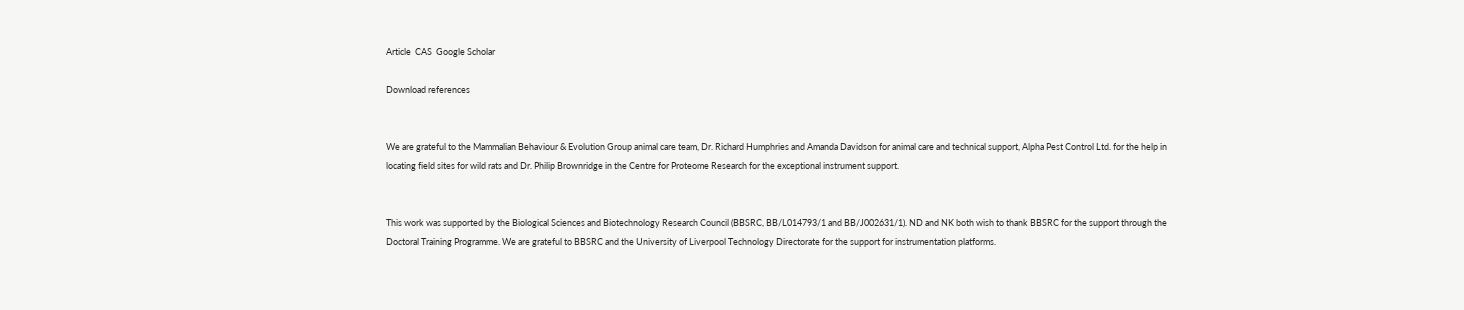Article  CAS  Google Scholar

Download references


We are grateful to the Mammalian Behaviour & Evolution Group animal care team, Dr. Richard Humphries and Amanda Davidson for animal care and technical support, Alpha Pest Control Ltd. for the help in locating field sites for wild rats and Dr. Philip Brownridge in the Centre for Proteome Research for the exceptional instrument support.


This work was supported by the Biological Sciences and Biotechnology Research Council (BBSRC, BB/L014793/1 and BB/J002631/1). ND and NK both wish to thank BBSRC for the support through the Doctoral Training Programme. We are grateful to BBSRC and the University of Liverpool Technology Directorate for the support for instrumentation platforms.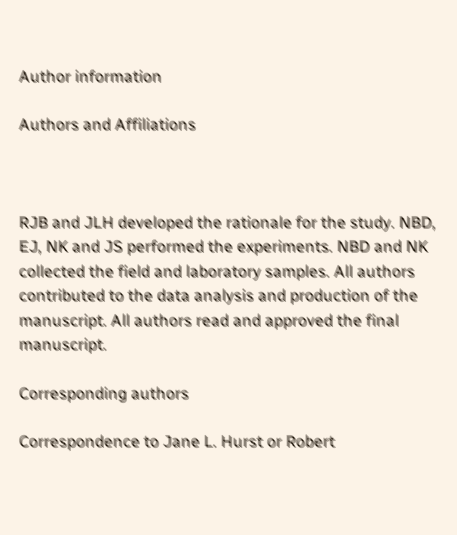Author information

Authors and Affiliations



RJB and JLH developed the rationale for the study. NBD, EJ, NK and JS performed the experiments. NBD and NK collected the field and laboratory samples. All authors contributed to the data analysis and production of the manuscript. All authors read and approved the final manuscript.

Corresponding authors

Correspondence to Jane L. Hurst or Robert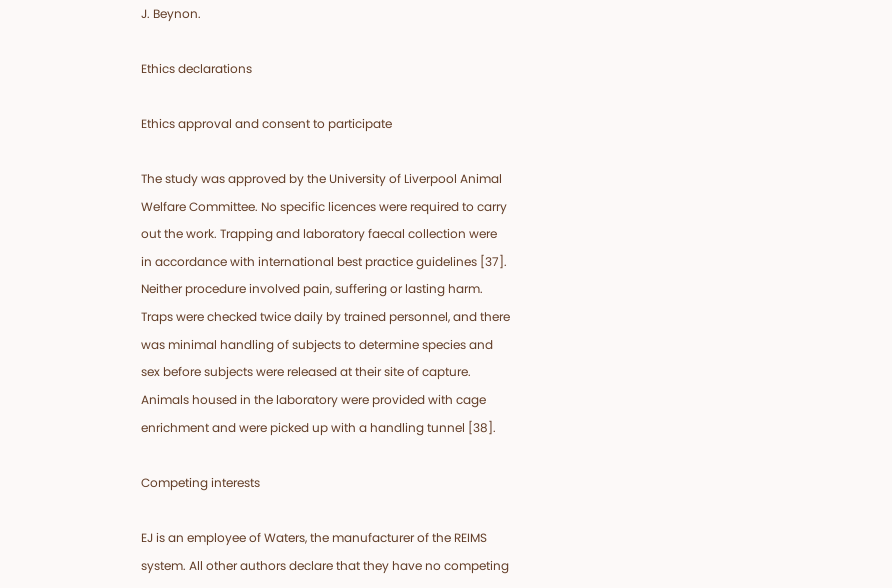J. Beynon.

Ethics declarations

Ethics approval and consent to participate

The study was approved by the University of Liverpool Animal Welfare Committee. No specific licences were required to carry out the work. Trapping and laboratory faecal collection were in accordance with international best practice guidelines [37]. Neither procedure involved pain, suffering or lasting harm. Traps were checked twice daily by trained personnel, and there was minimal handling of subjects to determine species and sex before subjects were released at their site of capture. Animals housed in the laboratory were provided with cage enrichment and were picked up with a handling tunnel [38].

Competing interests

EJ is an employee of Waters, the manufacturer of the REIMS system. All other authors declare that they have no competing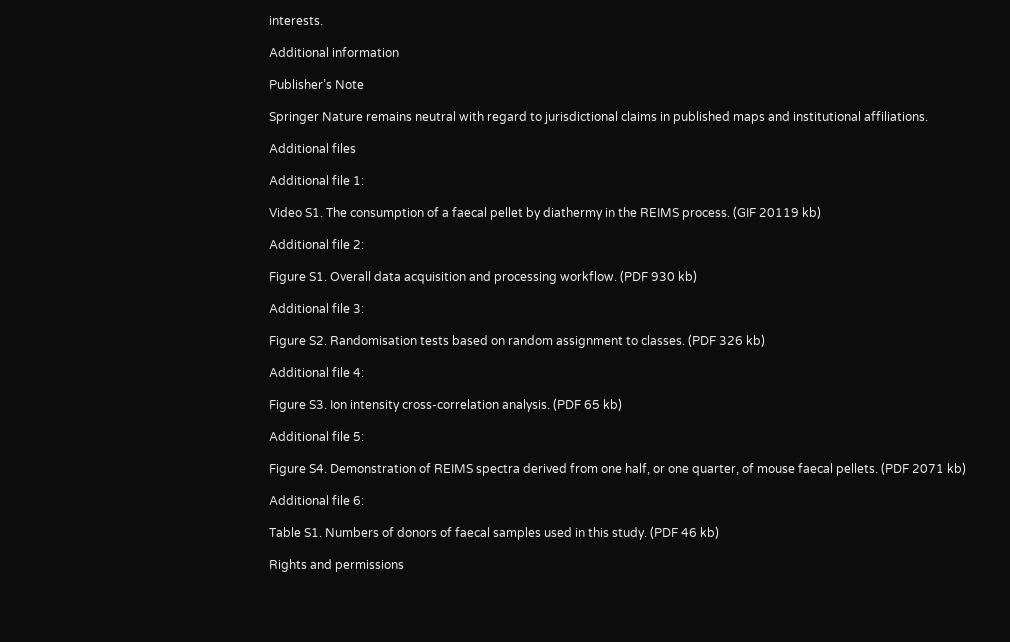interests.

Additional information

Publisher’s Note

Springer Nature remains neutral with regard to jurisdictional claims in published maps and institutional affiliations.

Additional files

Additional file 1:

Video S1. The consumption of a faecal pellet by diathermy in the REIMS process. (GIF 20119 kb)

Additional file 2:

Figure S1. Overall data acquisition and processing workflow. (PDF 930 kb)

Additional file 3:

Figure S2. Randomisation tests based on random assignment to classes. (PDF 326 kb)

Additional file 4:

Figure S3. Ion intensity cross-correlation analysis. (PDF 65 kb)

Additional file 5:

Figure S4. Demonstration of REIMS spectra derived from one half, or one quarter, of mouse faecal pellets. (PDF 2071 kb)

Additional file 6:

Table S1. Numbers of donors of faecal samples used in this study. (PDF 46 kb)

Rights and permissions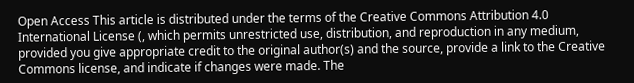Open Access This article is distributed under the terms of the Creative Commons Attribution 4.0 International License (, which permits unrestricted use, distribution, and reproduction in any medium, provided you give appropriate credit to the original author(s) and the source, provide a link to the Creative Commons license, and indicate if changes were made. The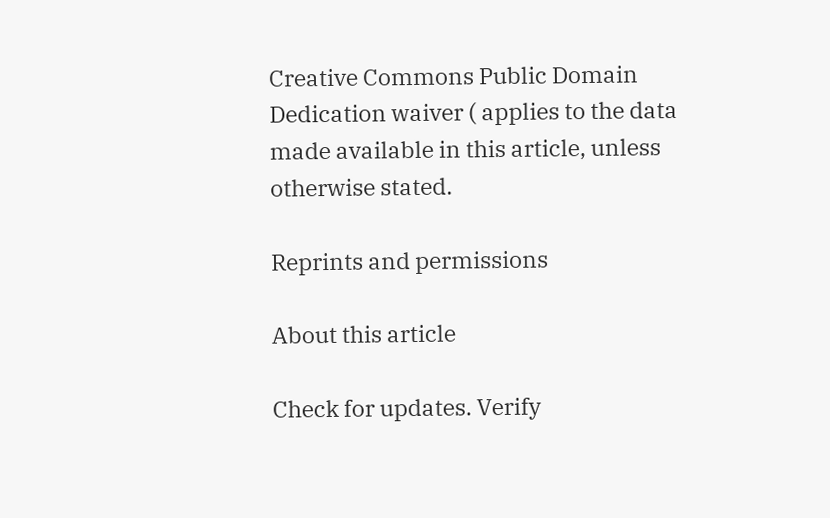Creative Commons Public Domain Dedication waiver ( applies to the data made available in this article, unless otherwise stated.

Reprints and permissions

About this article

Check for updates. Verify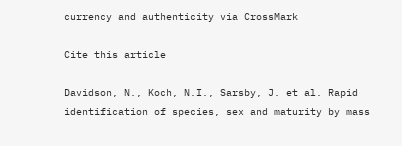currency and authenticity via CrossMark

Cite this article

Davidson, N., Koch, N.I., Sarsby, J. et al. Rapid identification of species, sex and maturity by mass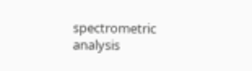spectrometric analysis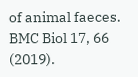of animal faeces. BMC Biol 17, 66 (2019).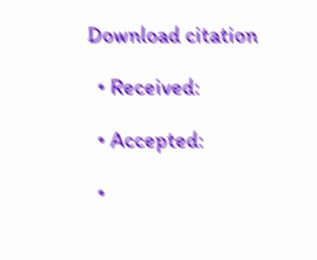Download citation

  • Received:

  • Accepted:

  •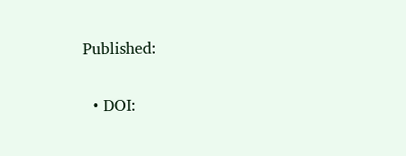Published:

  • DOI: